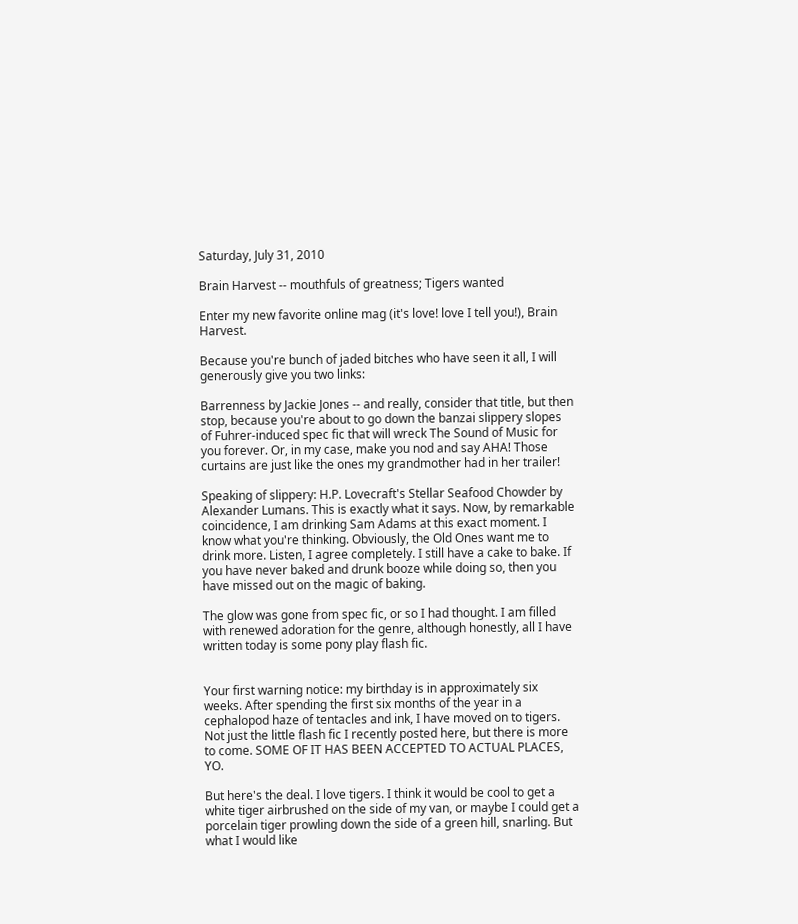Saturday, July 31, 2010

Brain Harvest -- mouthfuls of greatness; Tigers wanted

Enter my new favorite online mag (it's love! love I tell you!), Brain Harvest.

Because you're bunch of jaded bitches who have seen it all, I will generously give you two links:

Barrenness by Jackie Jones -- and really, consider that title, but then stop, because you're about to go down the banzai slippery slopes of Fuhrer-induced spec fic that will wreck The Sound of Music for you forever. Or, in my case, make you nod and say AHA! Those curtains are just like the ones my grandmother had in her trailer!

Speaking of slippery: H.P. Lovecraft's Stellar Seafood Chowder by Alexander Lumans. This is exactly what it says. Now, by remarkable coincidence, I am drinking Sam Adams at this exact moment. I know what you're thinking. Obviously, the Old Ones want me to drink more. Listen, I agree completely. I still have a cake to bake. If you have never baked and drunk booze while doing so, then you have missed out on the magic of baking.

The glow was gone from spec fic, or so I had thought. I am filled with renewed adoration for the genre, although honestly, all I have written today is some pony play flash fic.


Your first warning notice: my birthday is in approximately six weeks. After spending the first six months of the year in a cephalopod haze of tentacles and ink, I have moved on to tigers. Not just the little flash fic I recently posted here, but there is more to come. SOME OF IT HAS BEEN ACCEPTED TO ACTUAL PLACES, YO.

But here's the deal. I love tigers. I think it would be cool to get a white tiger airbrushed on the side of my van, or maybe I could get a porcelain tiger prowling down the side of a green hill, snarling. But what I would like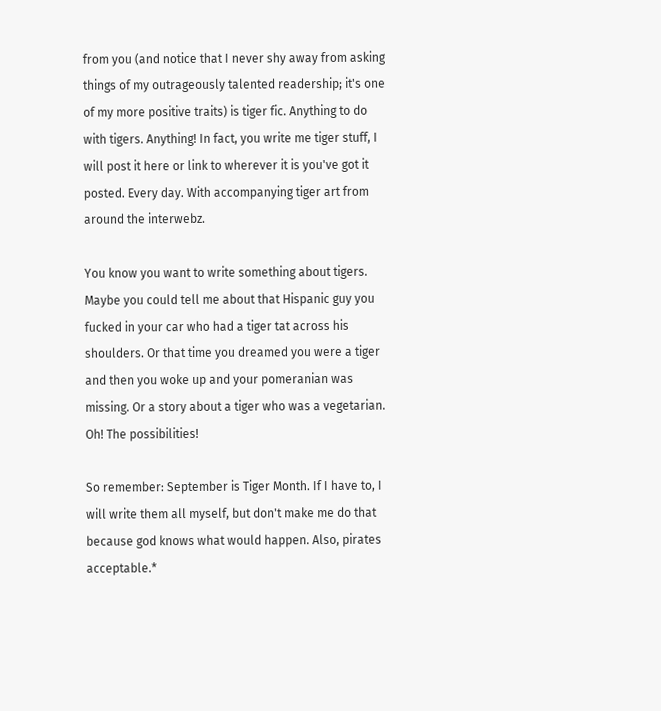from you (and notice that I never shy away from asking things of my outrageously talented readership; it's one of my more positive traits) is tiger fic. Anything to do with tigers. Anything! In fact, you write me tiger stuff, I will post it here or link to wherever it is you've got it posted. Every day. With accompanying tiger art from around the interwebz.

You know you want to write something about tigers. Maybe you could tell me about that Hispanic guy you fucked in your car who had a tiger tat across his shoulders. Or that time you dreamed you were a tiger and then you woke up and your pomeranian was missing. Or a story about a tiger who was a vegetarian. Oh! The possibilities!

So remember: September is Tiger Month. If I have to, I will write them all myself, but don't make me do that because god knows what would happen. Also, pirates acceptable.*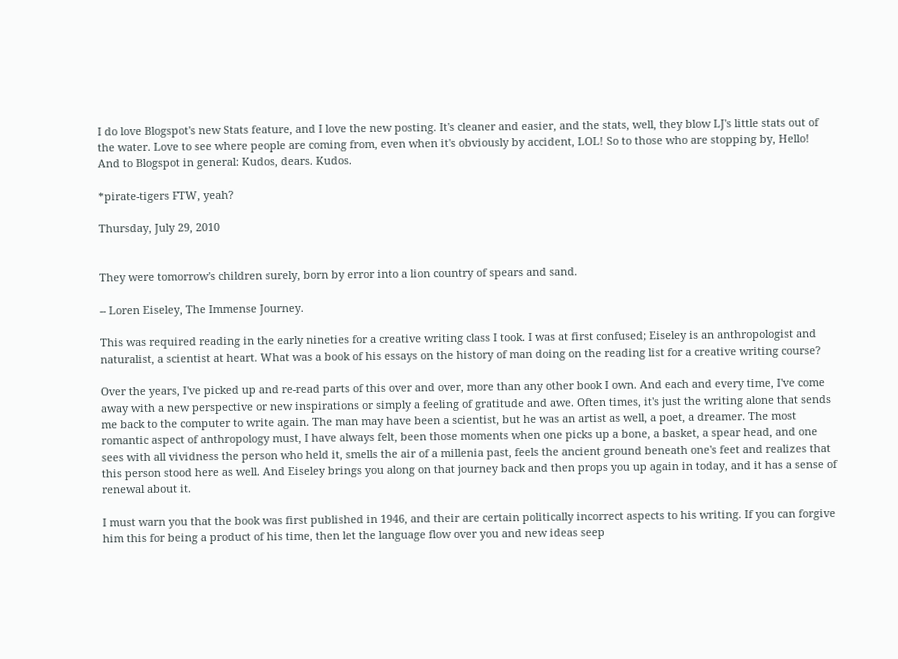I do love Blogspot's new Stats feature, and I love the new posting. It's cleaner and easier, and the stats, well, they blow LJ's little stats out of the water. Love to see where people are coming from, even when it's obviously by accident, LOL! So to those who are stopping by, Hello! And to Blogspot in general: Kudos, dears. Kudos.

*pirate-tigers FTW, yeah?

Thursday, July 29, 2010


They were tomorrow's children surely, born by error into a lion country of spears and sand.

-- Loren Eiseley, The Immense Journey.

This was required reading in the early nineties for a creative writing class I took. I was at first confused; Eiseley is an anthropologist and naturalist, a scientist at heart. What was a book of his essays on the history of man doing on the reading list for a creative writing course?

Over the years, I've picked up and re-read parts of this over and over, more than any other book I own. And each and every time, I've come away with a new perspective or new inspirations or simply a feeling of gratitude and awe. Often times, it's just the writing alone that sends me back to the computer to write again. The man may have been a scientist, but he was an artist as well, a poet, a dreamer. The most romantic aspect of anthropology must, I have always felt, been those moments when one picks up a bone, a basket, a spear head, and one sees with all vividness the person who held it, smells the air of a millenia past, feels the ancient ground beneath one's feet and realizes that this person stood here as well. And Eiseley brings you along on that journey back and then props you up again in today, and it has a sense of renewal about it.

I must warn you that the book was first published in 1946, and their are certain politically incorrect aspects to his writing. If you can forgive him this for being a product of his time, then let the language flow over you and new ideas seep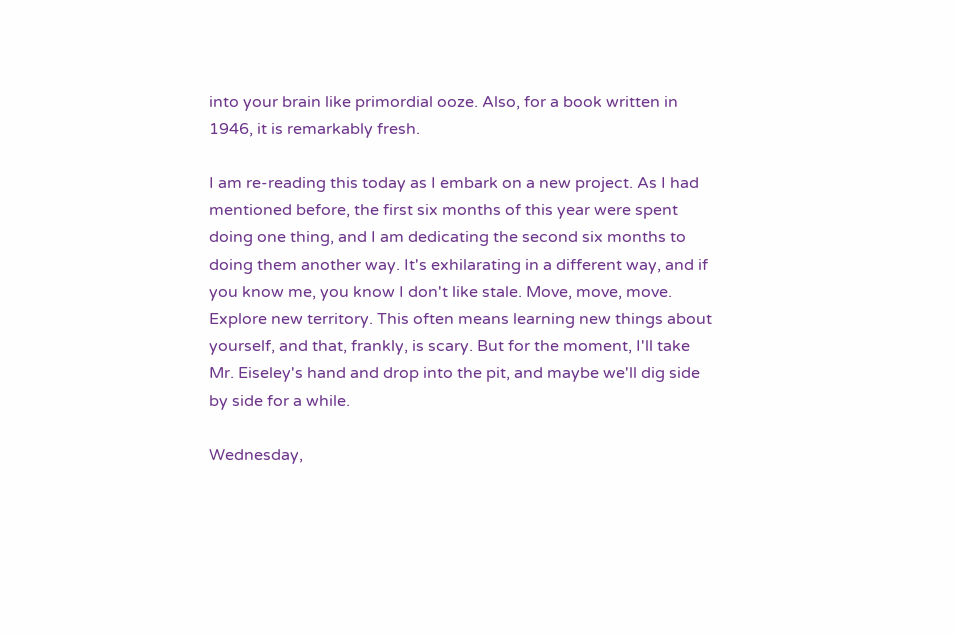into your brain like primordial ooze. Also, for a book written in 1946, it is remarkably fresh.

I am re-reading this today as I embark on a new project. As I had mentioned before, the first six months of this year were spent doing one thing, and I am dedicating the second six months to doing them another way. It's exhilarating in a different way, and if you know me, you know I don't like stale. Move, move, move. Explore new territory. This often means learning new things about yourself, and that, frankly, is scary. But for the moment, I'll take Mr. Eiseley's hand and drop into the pit, and maybe we'll dig side by side for a while.

Wednesday,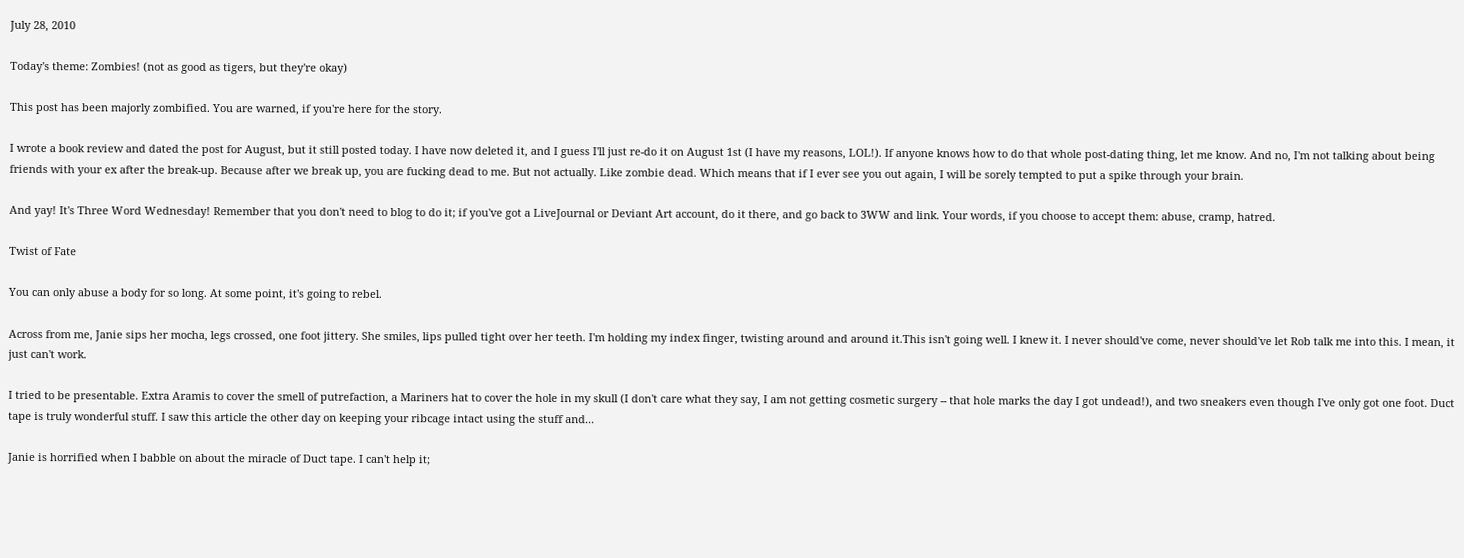July 28, 2010

Today's theme: Zombies! (not as good as tigers, but they're okay)

This post has been majorly zombified. You are warned, if you're here for the story.

I wrote a book review and dated the post for August, but it still posted today. I have now deleted it, and I guess I'll just re-do it on August 1st (I have my reasons, LOL!). If anyone knows how to do that whole post-dating thing, let me know. And no, I'm not talking about being friends with your ex after the break-up. Because after we break up, you are fucking dead to me. But not actually. Like zombie dead. Which means that if I ever see you out again, I will be sorely tempted to put a spike through your brain.

And yay! It's Three Word Wednesday! Remember that you don't need to blog to do it; if you've got a LiveJournal or Deviant Art account, do it there, and go back to 3WW and link. Your words, if you choose to accept them: abuse, cramp, hatred.

Twist of Fate

You can only abuse a body for so long. At some point, it's going to rebel.

Across from me, Janie sips her mocha, legs crossed, one foot jittery. She smiles, lips pulled tight over her teeth. I'm holding my index finger, twisting around and around it.This isn't going well. I knew it. I never should've come, never should've let Rob talk me into this. I mean, it just can't work.

I tried to be presentable. Extra Aramis to cover the smell of putrefaction, a Mariners hat to cover the hole in my skull (I don't care what they say, I am not getting cosmetic surgery -- that hole marks the day I got undead!), and two sneakers even though I've only got one foot. Duct tape is truly wonderful stuff. I saw this article the other day on keeping your ribcage intact using the stuff and...

Janie is horrified when I babble on about the miracle of Duct tape. I can't help it;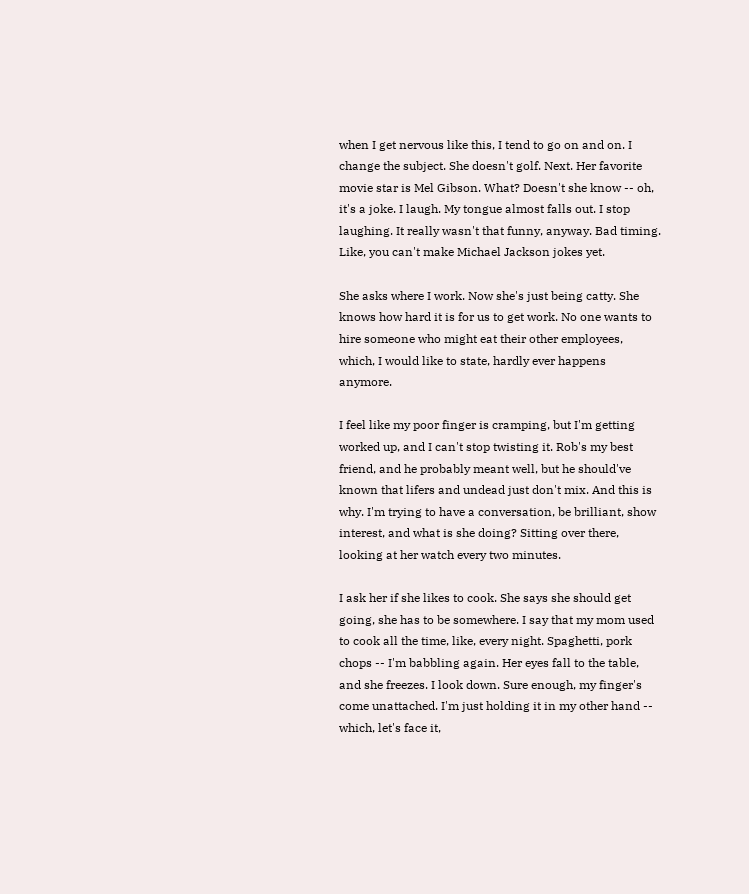when I get nervous like this, I tend to go on and on. I change the subject. She doesn't golf. Next. Her favorite movie star is Mel Gibson. What? Doesn't she know -- oh, it's a joke. I laugh. My tongue almost falls out. I stop laughing. It really wasn't that funny, anyway. Bad timing. Like, you can't make Michael Jackson jokes yet.

She asks where I work. Now she's just being catty. She knows how hard it is for us to get work. No one wants to hire someone who might eat their other employees, which, I would like to state, hardly ever happens anymore.

I feel like my poor finger is cramping, but I'm getting worked up, and I can't stop twisting it. Rob's my best friend, and he probably meant well, but he should've known that lifers and undead just don't mix. And this is why. I'm trying to have a conversation, be brilliant, show interest, and what is she doing? Sitting over there, looking at her watch every two minutes.

I ask her if she likes to cook. She says she should get going, she has to be somewhere. I say that my mom used to cook all the time, like, every night. Spaghetti, pork chops -- I'm babbling again. Her eyes fall to the table, and she freezes. I look down. Sure enough, my finger's come unattached. I'm just holding it in my other hand -- which, let's face it,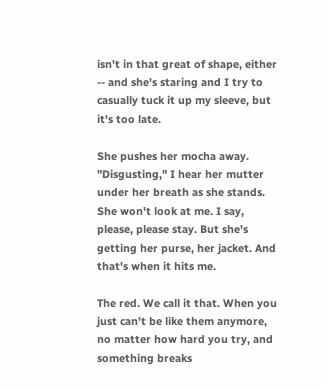isn't in that great of shape, either -- and she's staring and I try to casually tuck it up my sleeve, but it's too late.

She pushes her mocha away. "Disgusting," I hear her mutter under her breath as she stands. She won't look at me. I say, please, please stay. But she's getting her purse, her jacket. And that's when it hits me.

The red. We call it that. When you just can't be like them anymore, no matter how hard you try, and something breaks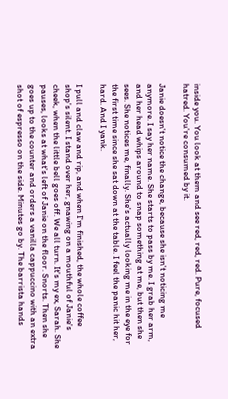inside you. You look at them and see red, red, red. Pure, focused hatred. You're consumed by it.

Janie doesn't notice the change, because she isn't noticing me anymore. I say her name. She starts to pass by me. I grab her arm, and her head whips around to snap something at me, but then she sees. She notices me, finally. She's actually looking me in the eye for the first time since she sat down at the table. I feel the panic hit her, hard. And I yank.

I pull and claw and rip, and when I'm finished, the whole coffee shop's silent. I stand over her, gnawing on a mouthful of Janie's cheek, when the little bell goes off. We all turn. It's my ex, Sarah. She pauses, looks at what's left of Janie on the floor. Snorts. Then she goes up to the counter and orders a vanilla cappuccino with an extra shot of espresso on the side. Minutes go by. The barrista hands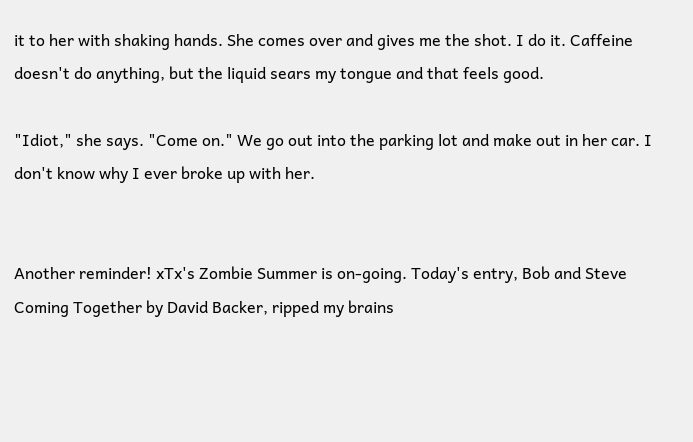it to her with shaking hands. She comes over and gives me the shot. I do it. Caffeine doesn't do anything, but the liquid sears my tongue and that feels good.

"Idiot," she says. "Come on." We go out into the parking lot and make out in her car. I don't know why I ever broke up with her.


Another reminder! xTx's Zombie Summer is on-going. Today's entry, Bob and Steve Coming Together by David Backer, ripped my brains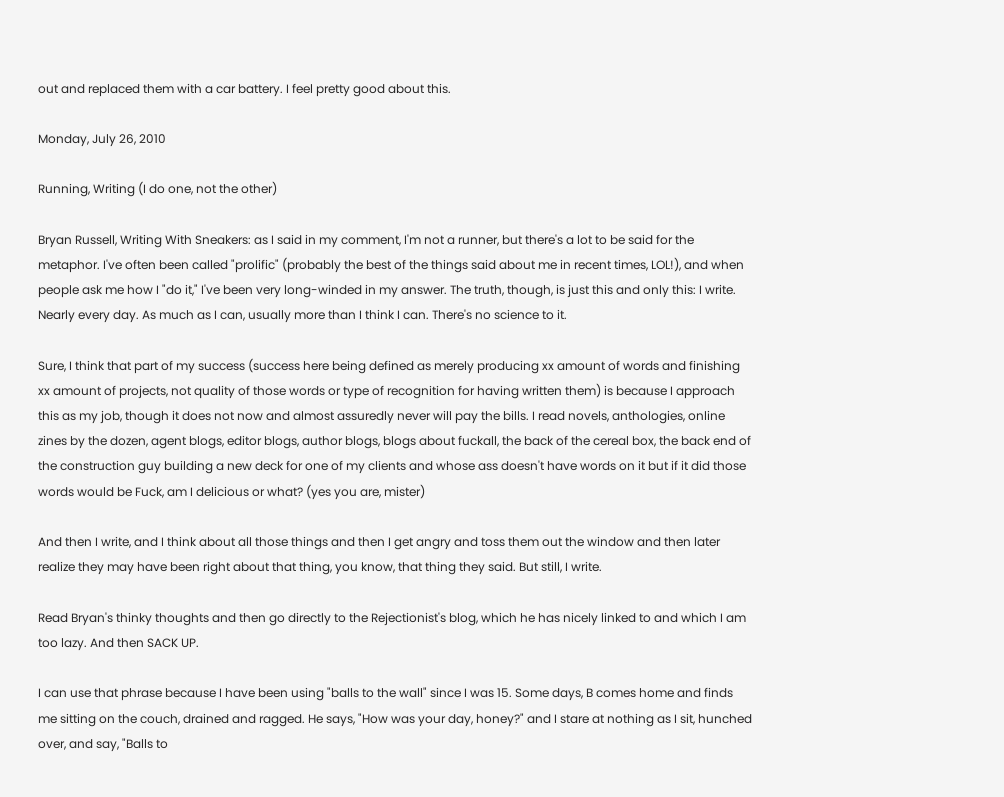out and replaced them with a car battery. I feel pretty good about this.

Monday, July 26, 2010

Running, Writing (I do one, not the other)

Bryan Russell, Writing With Sneakers: as I said in my comment, I'm not a runner, but there's a lot to be said for the metaphor. I've often been called "prolific" (probably the best of the things said about me in recent times, LOL!), and when people ask me how I "do it," I've been very long-winded in my answer. The truth, though, is just this and only this: I write. Nearly every day. As much as I can, usually more than I think I can. There's no science to it.

Sure, I think that part of my success (success here being defined as merely producing xx amount of words and finishing xx amount of projects, not quality of those words or type of recognition for having written them) is because I approach this as my job, though it does not now and almost assuredly never will pay the bills. I read novels, anthologies, online zines by the dozen, agent blogs, editor blogs, author blogs, blogs about fuckall, the back of the cereal box, the back end of the construction guy building a new deck for one of my clients and whose ass doesn't have words on it but if it did those words would be Fuck, am I delicious or what? (yes you are, mister)

And then I write, and I think about all those things and then I get angry and toss them out the window and then later realize they may have been right about that thing, you know, that thing they said. But still, I write.

Read Bryan's thinky thoughts and then go directly to the Rejectionist's blog, which he has nicely linked to and which I am too lazy. And then SACK UP.

I can use that phrase because I have been using "balls to the wall" since I was 15. Some days, B comes home and finds me sitting on the couch, drained and ragged. He says, "How was your day, honey?" and I stare at nothing as I sit, hunched over, and say, "Balls to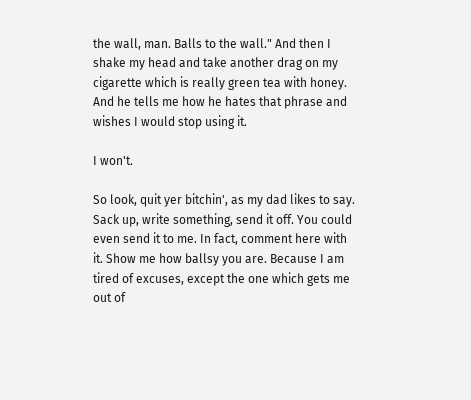the wall, man. Balls to the wall." And then I shake my head and take another drag on my cigarette which is really green tea with honey. And he tells me how he hates that phrase and wishes I would stop using it.

I won't.

So look, quit yer bitchin', as my dad likes to say. Sack up, write something, send it off. You could even send it to me. In fact, comment here with it. Show me how ballsy you are. Because I am tired of excuses, except the one which gets me out of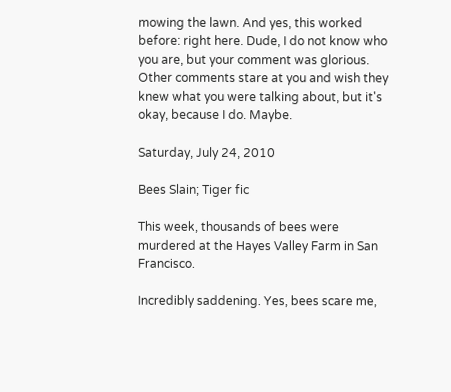mowing the lawn. And yes, this worked before: right here. Dude, I do not know who you are, but your comment was glorious. Other comments stare at you and wish they knew what you were talking about, but it's okay, because I do. Maybe.

Saturday, July 24, 2010

Bees Slain; Tiger fic

This week, thousands of bees were murdered at the Hayes Valley Farm in San Francisco.

Incredibly saddening. Yes, bees scare me,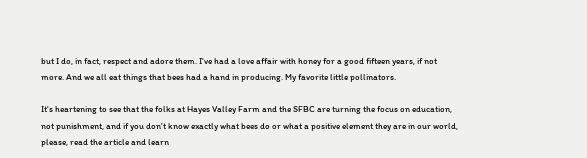but I do, in fact, respect and adore them. I've had a love affair with honey for a good fifteen years, if not more. And we all eat things that bees had a hand in producing. My favorite little pollinators.

It's heartening to see that the folks at Hayes Valley Farm and the SFBC are turning the focus on education, not punishment, and if you don't know exactly what bees do or what a positive element they are in our world, please, read the article and learn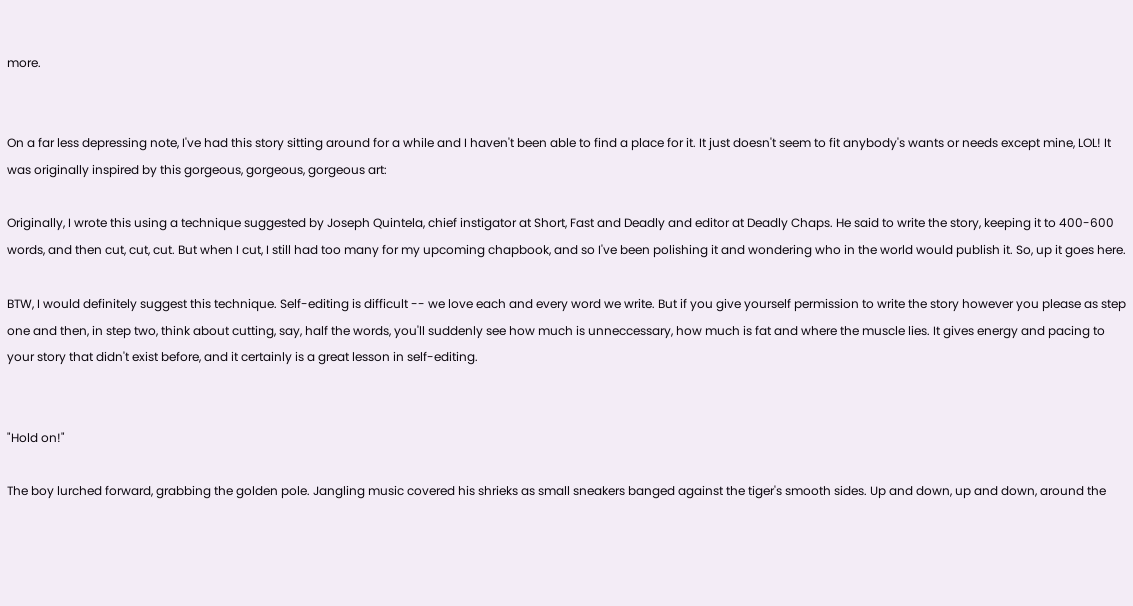more.


On a far less depressing note, I've had this story sitting around for a while and I haven't been able to find a place for it. It just doesn't seem to fit anybody's wants or needs except mine, LOL! It was originally inspired by this gorgeous, gorgeous, gorgeous art:

Originally, I wrote this using a technique suggested by Joseph Quintela, chief instigator at Short, Fast and Deadly and editor at Deadly Chaps. He said to write the story, keeping it to 400-600 words, and then cut, cut, cut. But when I cut, I still had too many for my upcoming chapbook, and so I've been polishing it and wondering who in the world would publish it. So, up it goes here.

BTW, I would definitely suggest this technique. Self-editing is difficult -- we love each and every word we write. But if you give yourself permission to write the story however you please as step one and then, in step two, think about cutting, say, half the words, you'll suddenly see how much is unneccessary, how much is fat and where the muscle lies. It gives energy and pacing to your story that didn't exist before, and it certainly is a great lesson in self-editing.


"Hold on!"

The boy lurched forward, grabbing the golden pole. Jangling music covered his shrieks as small sneakers banged against the tiger's smooth sides. Up and down, up and down, around the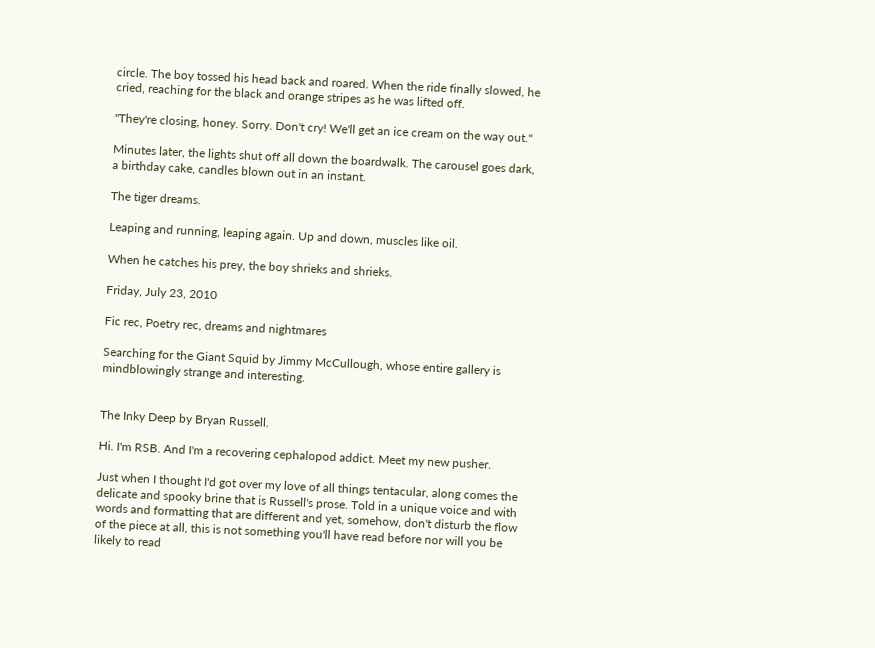circle. The boy tossed his head back and roared. When the ride finally slowed, he cried, reaching for the black and orange stripes as he was lifted off.

"They're closing, honey. Sorry. Don't cry! We'll get an ice cream on the way out."

Minutes later, the lights shut off all down the boardwalk. The carousel goes dark, a birthday cake, candles blown out in an instant.

The tiger dreams.

Leaping and running, leaping again. Up and down, muscles like oil.

When he catches his prey, the boy shrieks and shrieks.

Friday, July 23, 2010

Fic rec, Poetry rec, dreams and nightmares

Searching for the Giant Squid by Jimmy McCullough, whose entire gallery is mindblowingly strange and interesting.


The Inky Deep by Bryan Russell.

Hi. I'm RSB. And I'm a recovering cephalopod addict. Meet my new pusher.

Just when I thought I'd got over my love of all things tentacular, along comes the delicate and spooky brine that is Russell's prose. Told in a unique voice and with words and formatting that are different and yet, somehow, don't disturb the flow of the piece at all, this is not something you'll have read before nor will you be likely to read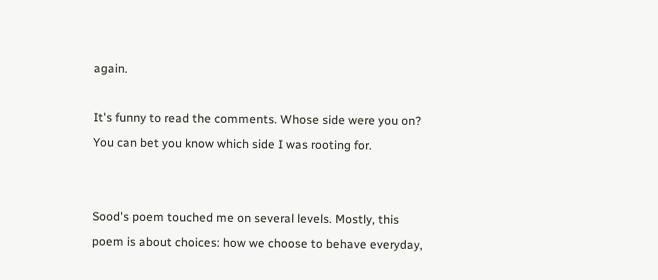again.

It's funny to read the comments. Whose side were you on? You can bet you know which side I was rooting for.


Sood's poem touched me on several levels. Mostly, this poem is about choices: how we choose to behave everyday,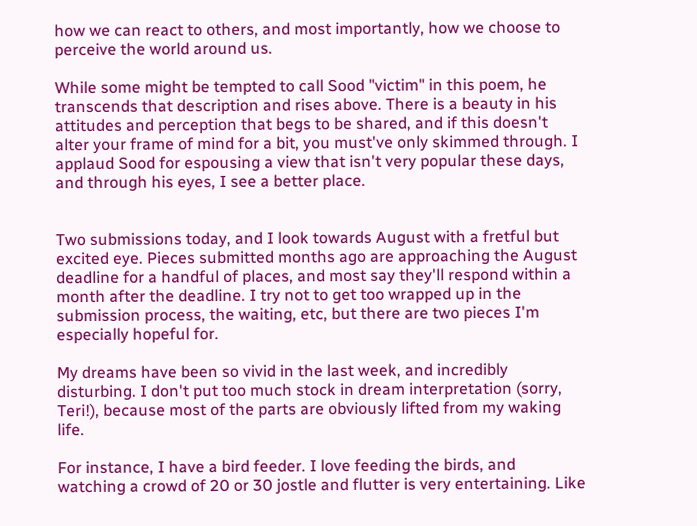how we can react to others, and most importantly, how we choose to perceive the world around us.

While some might be tempted to call Sood "victim" in this poem, he transcends that description and rises above. There is a beauty in his attitudes and perception that begs to be shared, and if this doesn't alter your frame of mind for a bit, you must've only skimmed through. I applaud Sood for espousing a view that isn't very popular these days, and through his eyes, I see a better place.


Two submissions today, and I look towards August with a fretful but excited eye. Pieces submitted months ago are approaching the August deadline for a handful of places, and most say they'll respond within a month after the deadline. I try not to get too wrapped up in the submission process, the waiting, etc, but there are two pieces I'm especially hopeful for.

My dreams have been so vivid in the last week, and incredibly disturbing. I don't put too much stock in dream interpretation (sorry, Teri!), because most of the parts are obviously lifted from my waking life.

For instance, I have a bird feeder. I love feeding the birds, and watching a crowd of 20 or 30 jostle and flutter is very entertaining. Like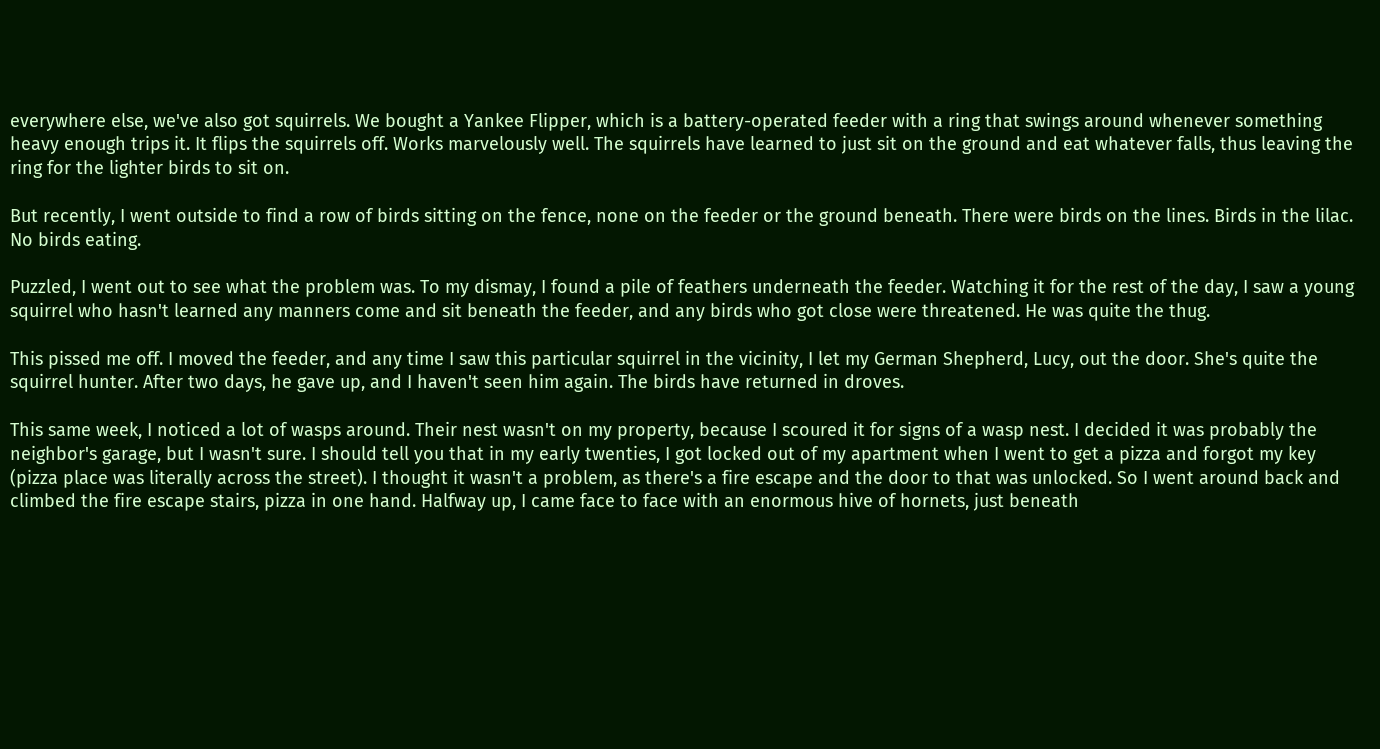everywhere else, we've also got squirrels. We bought a Yankee Flipper, which is a battery-operated feeder with a ring that swings around whenever something heavy enough trips it. It flips the squirrels off. Works marvelously well. The squirrels have learned to just sit on the ground and eat whatever falls, thus leaving the ring for the lighter birds to sit on.

But recently, I went outside to find a row of birds sitting on the fence, none on the feeder or the ground beneath. There were birds on the lines. Birds in the lilac. No birds eating.

Puzzled, I went out to see what the problem was. To my dismay, I found a pile of feathers underneath the feeder. Watching it for the rest of the day, I saw a young squirrel who hasn't learned any manners come and sit beneath the feeder, and any birds who got close were threatened. He was quite the thug.

This pissed me off. I moved the feeder, and any time I saw this particular squirrel in the vicinity, I let my German Shepherd, Lucy, out the door. She's quite the squirrel hunter. After two days, he gave up, and I haven't seen him again. The birds have returned in droves.

This same week, I noticed a lot of wasps around. Their nest wasn't on my property, because I scoured it for signs of a wasp nest. I decided it was probably the neighbor's garage, but I wasn't sure. I should tell you that in my early twenties, I got locked out of my apartment when I went to get a pizza and forgot my key (pizza place was literally across the street). I thought it wasn't a problem, as there's a fire escape and the door to that was unlocked. So I went around back and climbed the fire escape stairs, pizza in one hand. Halfway up, I came face to face with an enormous hive of hornets, just beneath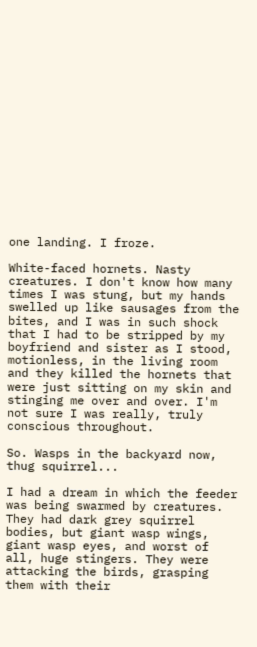one landing. I froze.

White-faced hornets. Nasty creatures. I don't know how many times I was stung, but my hands swelled up like sausages from the bites, and I was in such shock that I had to be stripped by my boyfriend and sister as I stood, motionless, in the living room and they killed the hornets that were just sitting on my skin and stinging me over and over. I'm not sure I was really, truly conscious throughout.

So. Wasps in the backyard now, thug squirrel...

I had a dream in which the feeder was being swarmed by creatures. They had dark grey squirrel bodies, but giant wasp wings, giant wasp eyes, and worst of all, huge stingers. They were attacking the birds, grasping them with their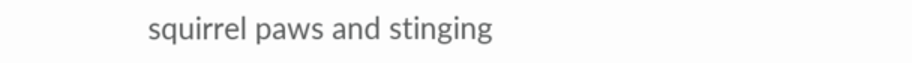squirrel paws and stinging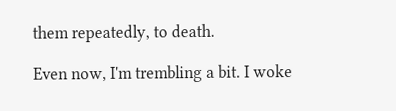them repeatedly, to death.

Even now, I'm trembling a bit. I woke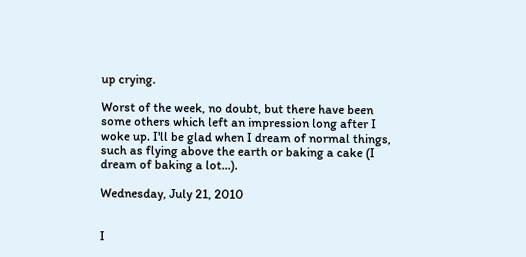up crying.

Worst of the week, no doubt, but there have been some others which left an impression long after I woke up. I'll be glad when I dream of normal things, such as flying above the earth or baking a cake (I dream of baking a lot...).

Wednesday, July 21, 2010


I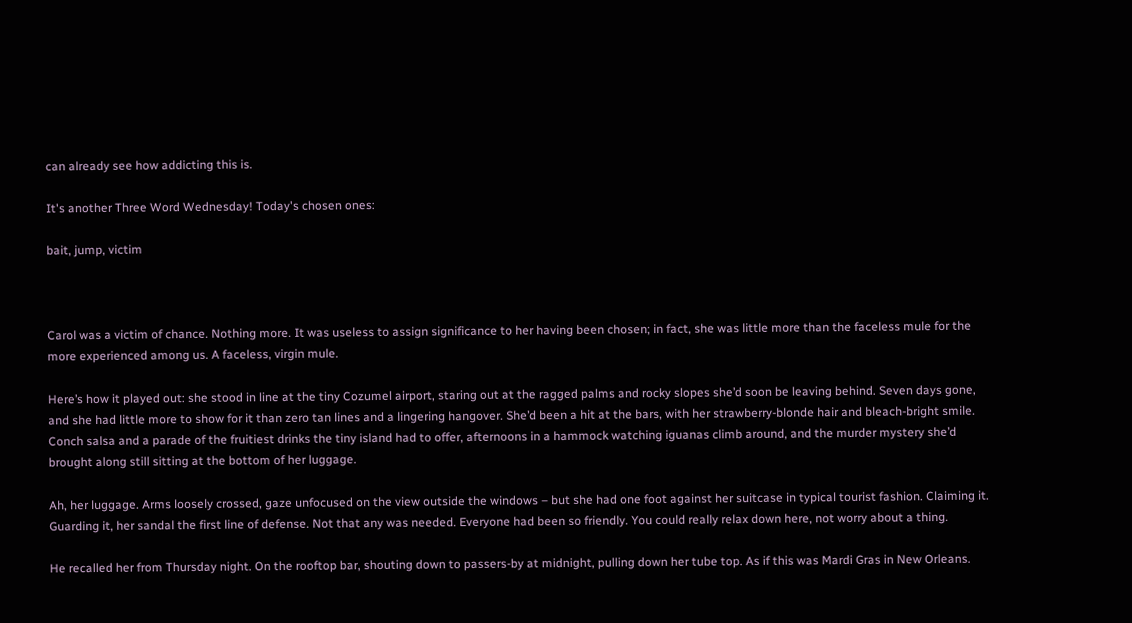can already see how addicting this is.

It's another Three Word Wednesday! Today's chosen ones:

bait, jump, victim



Carol was a victim of chance. Nothing more. It was useless to assign significance to her having been chosen; in fact, she was little more than the faceless mule for the more experienced among us. A faceless, virgin mule.

Here’s how it played out: she stood in line at the tiny Cozumel airport, staring out at the ragged palms and rocky slopes she’d soon be leaving behind. Seven days gone, and she had little more to show for it than zero tan lines and a lingering hangover. She’d been a hit at the bars, with her strawberry-blonde hair and bleach-bright smile. Conch salsa and a parade of the fruitiest drinks the tiny island had to offer, afternoons in a hammock watching iguanas climb around, and the murder mystery she’d brought along still sitting at the bottom of her luggage.

Ah, her luggage. Arms loosely crossed, gaze unfocused on the view outside the windows – but she had one foot against her suitcase in typical tourist fashion. Claiming it. Guarding it, her sandal the first line of defense. Not that any was needed. Everyone had been so friendly. You could really relax down here, not worry about a thing.

He recalled her from Thursday night. On the rooftop bar, shouting down to passers-by at midnight, pulling down her tube top. As if this was Mardi Gras in New Orleans.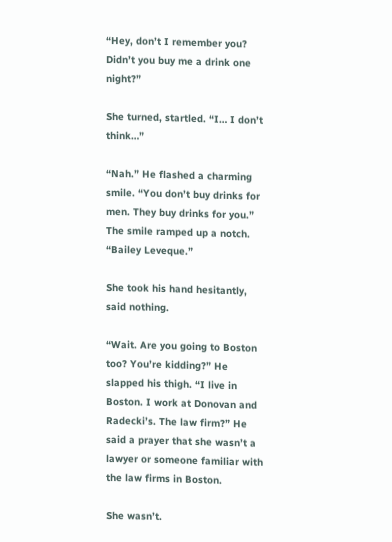“Hey, don’t I remember you? Didn’t you buy me a drink one night?”

She turned, startled. “I… I don’t think…”

“Nah.” He flashed a charming smile. “You don’t buy drinks for men. They buy drinks for you.” The smile ramped up a notch. “Bailey Leveque.”

She took his hand hesitantly, said nothing.

“Wait. Are you going to Boston too? You’re kidding?” He slapped his thigh. “I live in Boston. I work at Donovan and Radecki’s. The law firm?” He said a prayer that she wasn’t a lawyer or someone familiar with the law firms in Boston.

She wasn’t.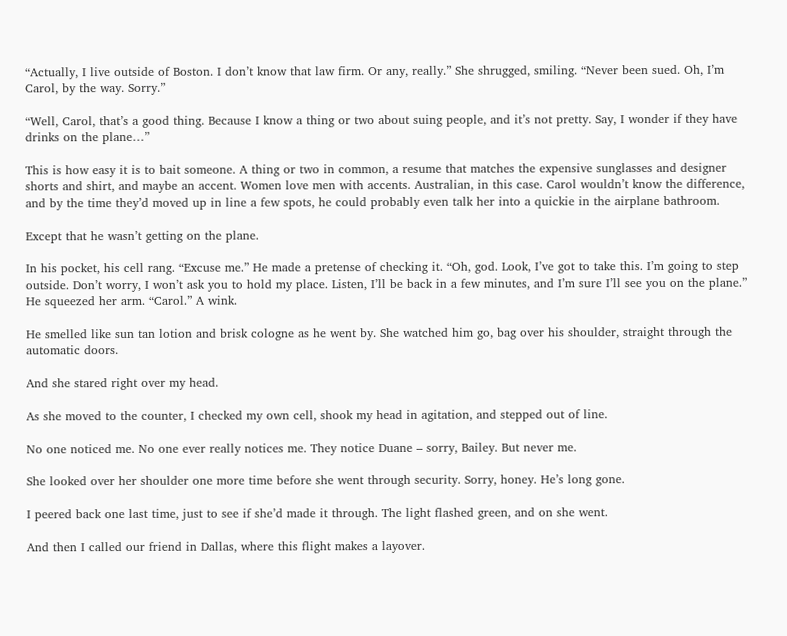“Actually, I live outside of Boston. I don’t know that law firm. Or any, really.” She shrugged, smiling. “Never been sued. Oh, I’m Carol, by the way. Sorry.”

“Well, Carol, that’s a good thing. Because I know a thing or two about suing people, and it’s not pretty. Say, I wonder if they have drinks on the plane…”

This is how easy it is to bait someone. A thing or two in common, a resume that matches the expensive sunglasses and designer shorts and shirt, and maybe an accent. Women love men with accents. Australian, in this case. Carol wouldn’t know the difference, and by the time they’d moved up in line a few spots, he could probably even talk her into a quickie in the airplane bathroom.

Except that he wasn’t getting on the plane.

In his pocket, his cell rang. “Excuse me.” He made a pretense of checking it. “Oh, god. Look, I’ve got to take this. I’m going to step outside. Don’t worry, I won’t ask you to hold my place. Listen, I’ll be back in a few minutes, and I’m sure I’ll see you on the plane.” He squeezed her arm. “Carol.” A wink.

He smelled like sun tan lotion and brisk cologne as he went by. She watched him go, bag over his shoulder, straight through the automatic doors.

And she stared right over my head.

As she moved to the counter, I checked my own cell, shook my head in agitation, and stepped out of line.

No one noticed me. No one ever really notices me. They notice Duane – sorry, Bailey. But never me.

She looked over her shoulder one more time before she went through security. Sorry, honey. He’s long gone.

I peered back one last time, just to see if she’d made it through. The light flashed green, and on she went.

And then I called our friend in Dallas, where this flight makes a layover.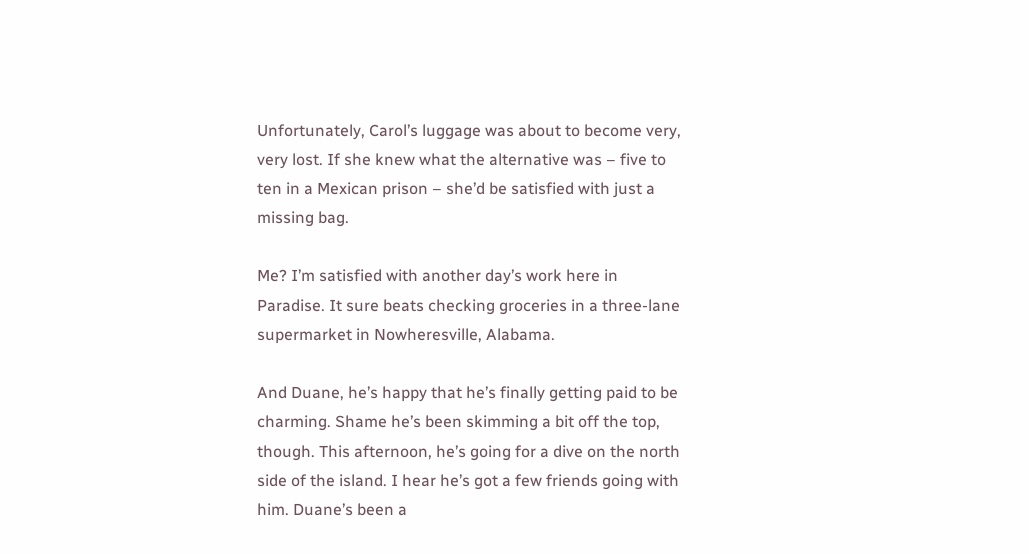Unfortunately, Carol’s luggage was about to become very, very lost. If she knew what the alternative was – five to ten in a Mexican prison – she’d be satisfied with just a missing bag.

Me? I’m satisfied with another day’s work here in Paradise. It sure beats checking groceries in a three-lane supermarket in Nowheresville, Alabama.

And Duane, he’s happy that he’s finally getting paid to be charming. Shame he’s been skimming a bit off the top, though. This afternoon, he’s going for a dive on the north side of the island. I hear he’s got a few friends going with him. Duane’s been a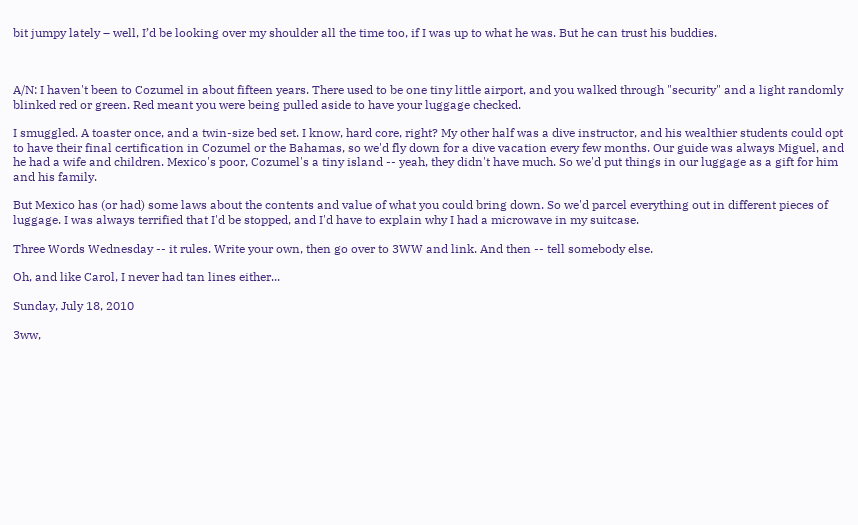bit jumpy lately – well, I’d be looking over my shoulder all the time too, if I was up to what he was. But he can trust his buddies.



A/N: I haven't been to Cozumel in about fifteen years. There used to be one tiny little airport, and you walked through "security" and a light randomly blinked red or green. Red meant you were being pulled aside to have your luggage checked.

I smuggled. A toaster once, and a twin-size bed set. I know, hard core, right? My other half was a dive instructor, and his wealthier students could opt to have their final certification in Cozumel or the Bahamas, so we'd fly down for a dive vacation every few months. Our guide was always Miguel, and he had a wife and children. Mexico's poor, Cozumel's a tiny island -- yeah, they didn't have much. So we'd put things in our luggage as a gift for him and his family.

But Mexico has (or had) some laws about the contents and value of what you could bring down. So we'd parcel everything out in different pieces of luggage. I was always terrified that I'd be stopped, and I'd have to explain why I had a microwave in my suitcase.

Three Words Wednesday -- it rules. Write your own, then go over to 3WW and link. And then -- tell somebody else.

Oh, and like Carol, I never had tan lines either...

Sunday, July 18, 2010

3ww,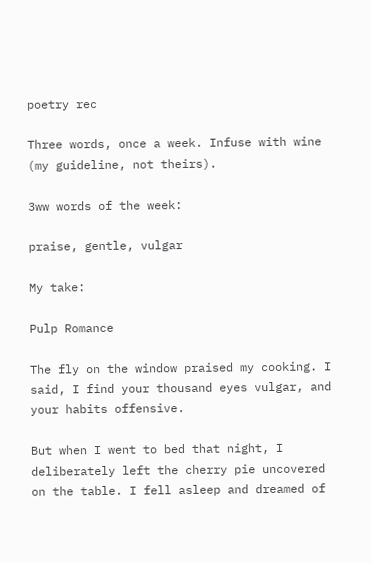poetry rec

Three words, once a week. Infuse with wine (my guideline, not theirs).

3ww words of the week:

praise, gentle, vulgar

My take:

Pulp Romance

The fly on the window praised my cooking. I said, I find your thousand eyes vulgar, and your habits offensive.

But when I went to bed that night, I deliberately left the cherry pie uncovered on the table. I fell asleep and dreamed of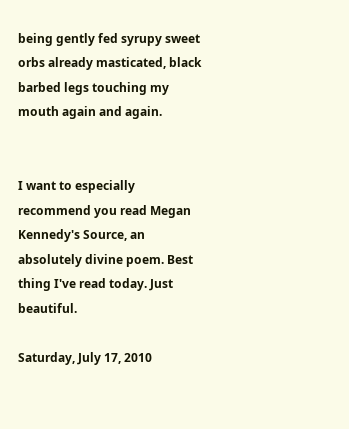being gently fed syrupy sweet orbs already masticated, black barbed legs touching my mouth again and again.


I want to especially recommend you read Megan Kennedy's Source, an absolutely divine poem. Best thing I've read today. Just beautiful.

Saturday, July 17, 2010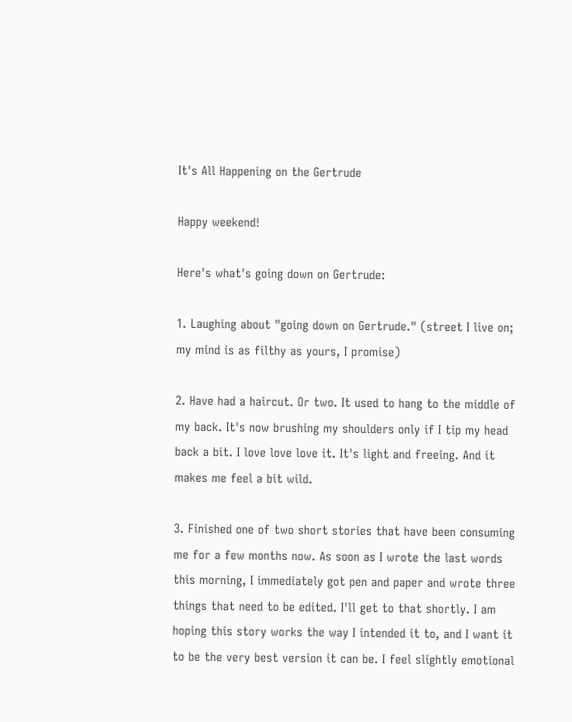It's All Happening on the Gertrude

Happy weekend!

Here's what's going down on Gertrude:

1. Laughing about "going down on Gertrude." (street I live on; my mind is as filthy as yours, I promise)

2. Have had a haircut. Or two. It used to hang to the middle of my back. It's now brushing my shoulders only if I tip my head back a bit. I love love love it. It's light and freeing. And it makes me feel a bit wild.

3. Finished one of two short stories that have been consuming me for a few months now. As soon as I wrote the last words this morning, I immediately got pen and paper and wrote three things that need to be edited. I'll get to that shortly. I am hoping this story works the way I intended it to, and I want it to be the very best version it can be. I feel slightly emotional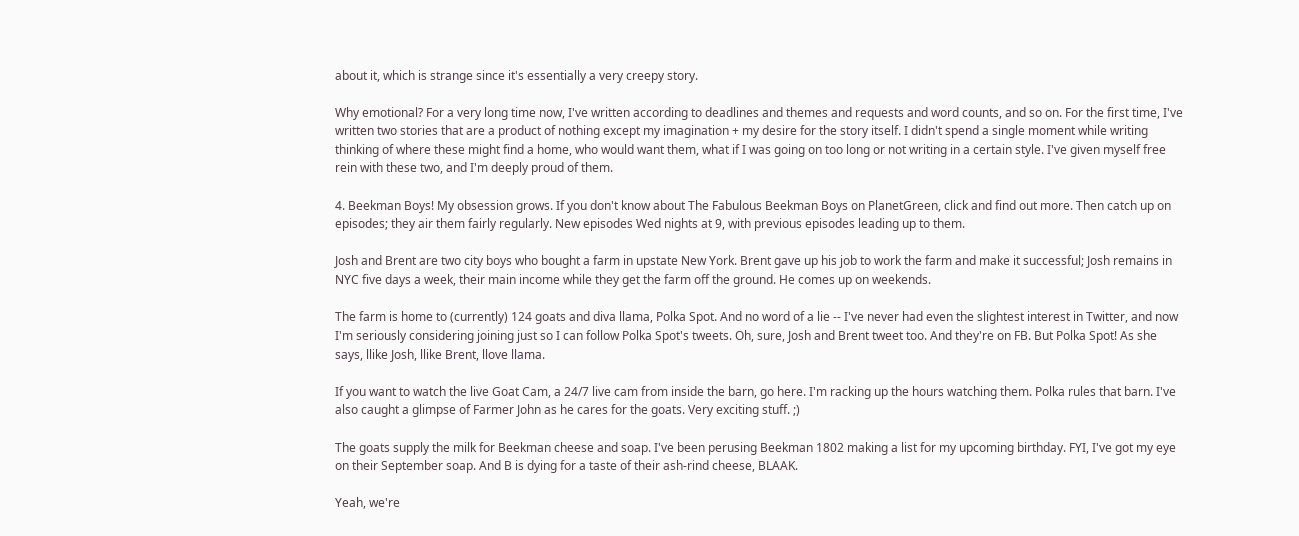about it, which is strange since it's essentially a very creepy story.

Why emotional? For a very long time now, I've written according to deadlines and themes and requests and word counts, and so on. For the first time, I've written two stories that are a product of nothing except my imagination + my desire for the story itself. I didn't spend a single moment while writing thinking of where these might find a home, who would want them, what if I was going on too long or not writing in a certain style. I've given myself free rein with these two, and I'm deeply proud of them.

4. Beekman Boys! My obsession grows. If you don't know about The Fabulous Beekman Boys on PlanetGreen, click and find out more. Then catch up on episodes; they air them fairly regularly. New episodes Wed nights at 9, with previous episodes leading up to them.

Josh and Brent are two city boys who bought a farm in upstate New York. Brent gave up his job to work the farm and make it successful; Josh remains in NYC five days a week, their main income while they get the farm off the ground. He comes up on weekends.

The farm is home to (currently) 124 goats and diva llama, Polka Spot. And no word of a lie -- I've never had even the slightest interest in Twitter, and now I'm seriously considering joining just so I can follow Polka Spot's tweets. Oh, sure, Josh and Brent tweet too. And they're on FB. But Polka Spot! As she says, llike Josh, llike Brent, llove llama.

If you want to watch the live Goat Cam, a 24/7 live cam from inside the barn, go here. I'm racking up the hours watching them. Polka rules that barn. I've also caught a glimpse of Farmer John as he cares for the goats. Very exciting stuff. ;)

The goats supply the milk for Beekman cheese and soap. I've been perusing Beekman 1802 making a list for my upcoming birthday. FYI, I've got my eye on their September soap. And B is dying for a taste of their ash-rind cheese, BLAAK.

Yeah, we're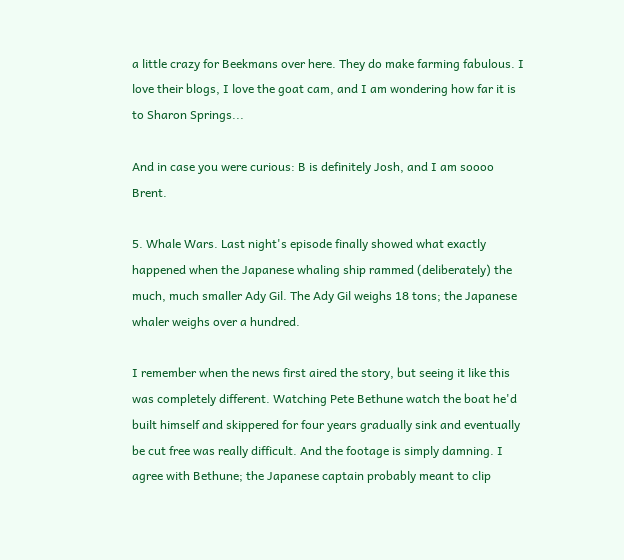a little crazy for Beekmans over here. They do make farming fabulous. I love their blogs, I love the goat cam, and I am wondering how far it is to Sharon Springs...

And in case you were curious: B is definitely Josh, and I am soooo Brent.

5. Whale Wars. Last night's episode finally showed what exactly happened when the Japanese whaling ship rammed (deliberately) the much, much smaller Ady Gil. The Ady Gil weighs 18 tons; the Japanese whaler weighs over a hundred.

I remember when the news first aired the story, but seeing it like this was completely different. Watching Pete Bethune watch the boat he'd built himself and skippered for four years gradually sink and eventually be cut free was really difficult. And the footage is simply damning. I agree with Bethune; the Japanese captain probably meant to clip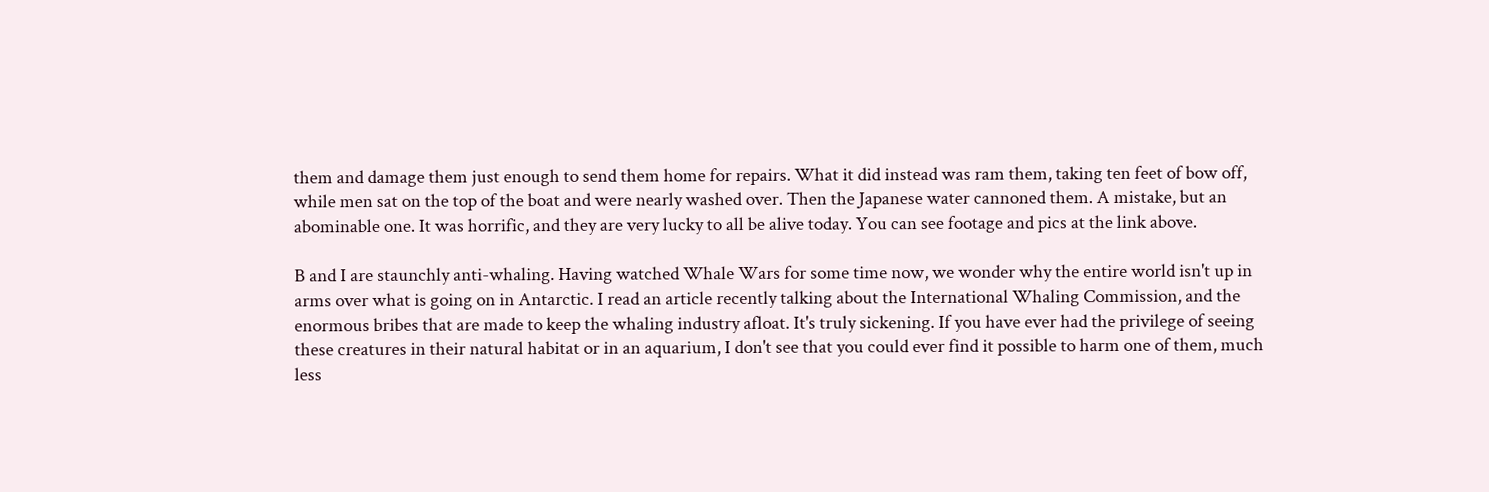them and damage them just enough to send them home for repairs. What it did instead was ram them, taking ten feet of bow off, while men sat on the top of the boat and were nearly washed over. Then the Japanese water cannoned them. A mistake, but an abominable one. It was horrific, and they are very lucky to all be alive today. You can see footage and pics at the link above.

B and I are staunchly anti-whaling. Having watched Whale Wars for some time now, we wonder why the entire world isn't up in arms over what is going on in Antarctic. I read an article recently talking about the International Whaling Commission, and the enormous bribes that are made to keep the whaling industry afloat. It's truly sickening. If you have ever had the privilege of seeing these creatures in their natural habitat or in an aquarium, I don't see that you could ever find it possible to harm one of them, much less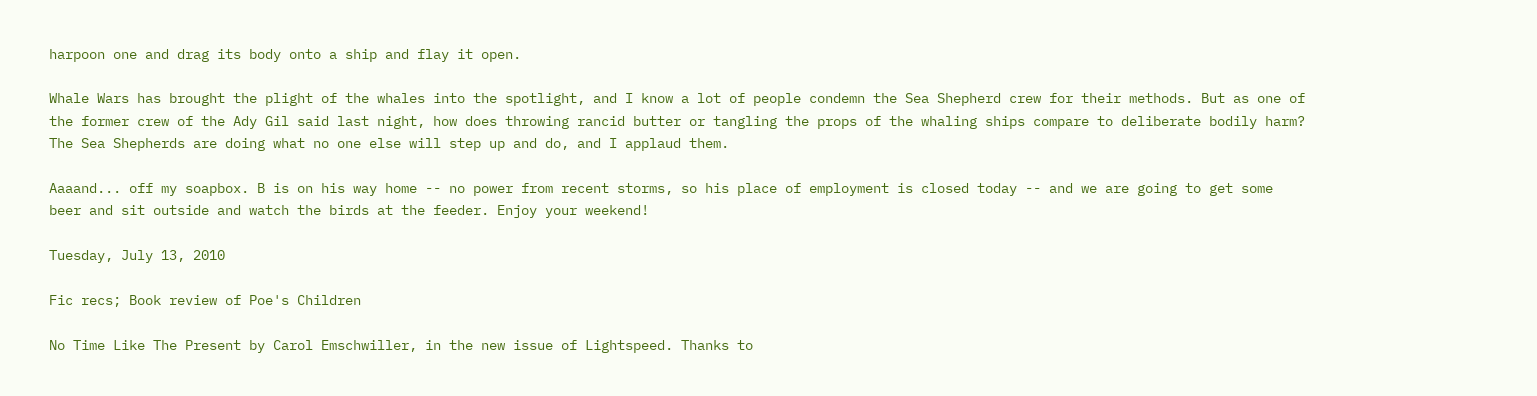harpoon one and drag its body onto a ship and flay it open.

Whale Wars has brought the plight of the whales into the spotlight, and I know a lot of people condemn the Sea Shepherd crew for their methods. But as one of the former crew of the Ady Gil said last night, how does throwing rancid butter or tangling the props of the whaling ships compare to deliberate bodily harm? The Sea Shepherds are doing what no one else will step up and do, and I applaud them.

Aaaand... off my soapbox. B is on his way home -- no power from recent storms, so his place of employment is closed today -- and we are going to get some beer and sit outside and watch the birds at the feeder. Enjoy your weekend!

Tuesday, July 13, 2010

Fic recs; Book review of Poe's Children

No Time Like The Present by Carol Emschwiller, in the new issue of Lightspeed. Thanks to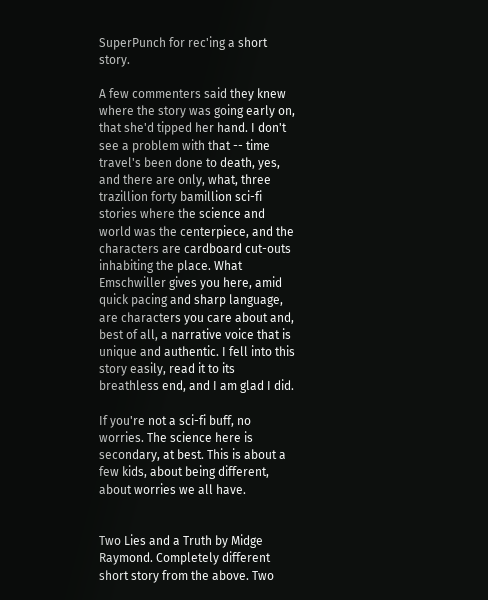SuperPunch for rec'ing a short story.

A few commenters said they knew where the story was going early on, that she'd tipped her hand. I don't see a problem with that -- time travel's been done to death, yes, and there are only, what, three trazillion forty bamillion sci-fi stories where the science and world was the centerpiece, and the characters are cardboard cut-outs inhabiting the place. What Emschwiller gives you here, amid quick pacing and sharp language, are characters you care about and, best of all, a narrative voice that is unique and authentic. I fell into this story easily, read it to its breathless end, and I am glad I did.

If you're not a sci-fi buff, no worries. The science here is secondary, at best. This is about a few kids, about being different, about worries we all have.


Two Lies and a Truth by Midge Raymond. Completely different short story from the above. Two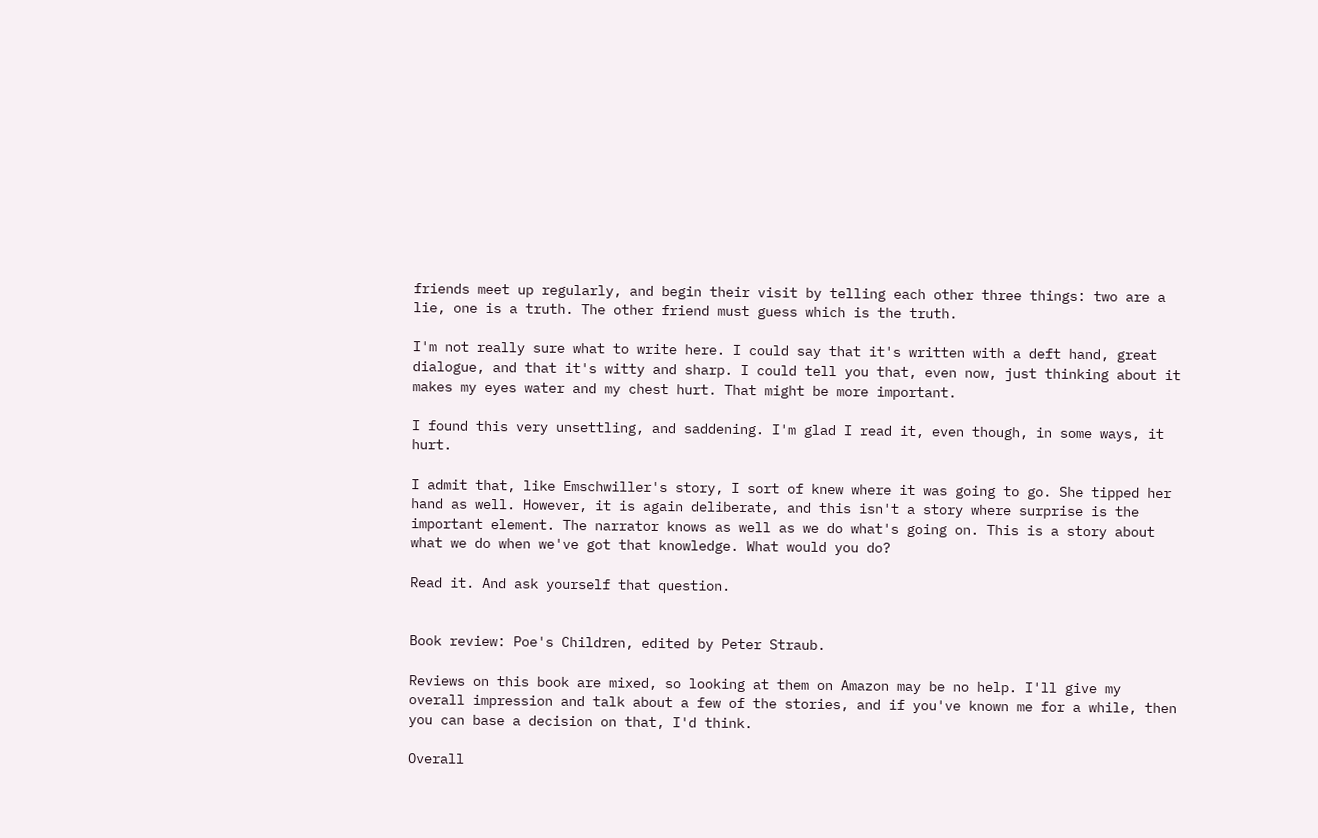friends meet up regularly, and begin their visit by telling each other three things: two are a lie, one is a truth. The other friend must guess which is the truth.

I'm not really sure what to write here. I could say that it's written with a deft hand, great dialogue, and that it's witty and sharp. I could tell you that, even now, just thinking about it makes my eyes water and my chest hurt. That might be more important.

I found this very unsettling, and saddening. I'm glad I read it, even though, in some ways, it hurt.

I admit that, like Emschwiller's story, I sort of knew where it was going to go. She tipped her hand as well. However, it is again deliberate, and this isn't a story where surprise is the important element. The narrator knows as well as we do what's going on. This is a story about what we do when we've got that knowledge. What would you do?

Read it. And ask yourself that question.


Book review: Poe's Children, edited by Peter Straub.

Reviews on this book are mixed, so looking at them on Amazon may be no help. I'll give my overall impression and talk about a few of the stories, and if you've known me for a while, then you can base a decision on that, I'd think.

Overall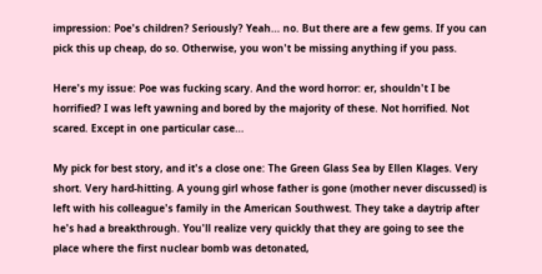impression: Poe's children? Seriously? Yeah... no. But there are a few gems. If you can pick this up cheap, do so. Otherwise, you won't be missing anything if you pass.

Here's my issue: Poe was fucking scary. And the word horror: er, shouldn't I be horrified? I was left yawning and bored by the majority of these. Not horrified. Not scared. Except in one particular case...

My pick for best story, and it's a close one: The Green Glass Sea by Ellen Klages. Very short. Very hard-hitting. A young girl whose father is gone (mother never discussed) is left with his colleague's family in the American Southwest. They take a daytrip after he's had a breakthrough. You'll realize very quickly that they are going to see the place where the first nuclear bomb was detonated,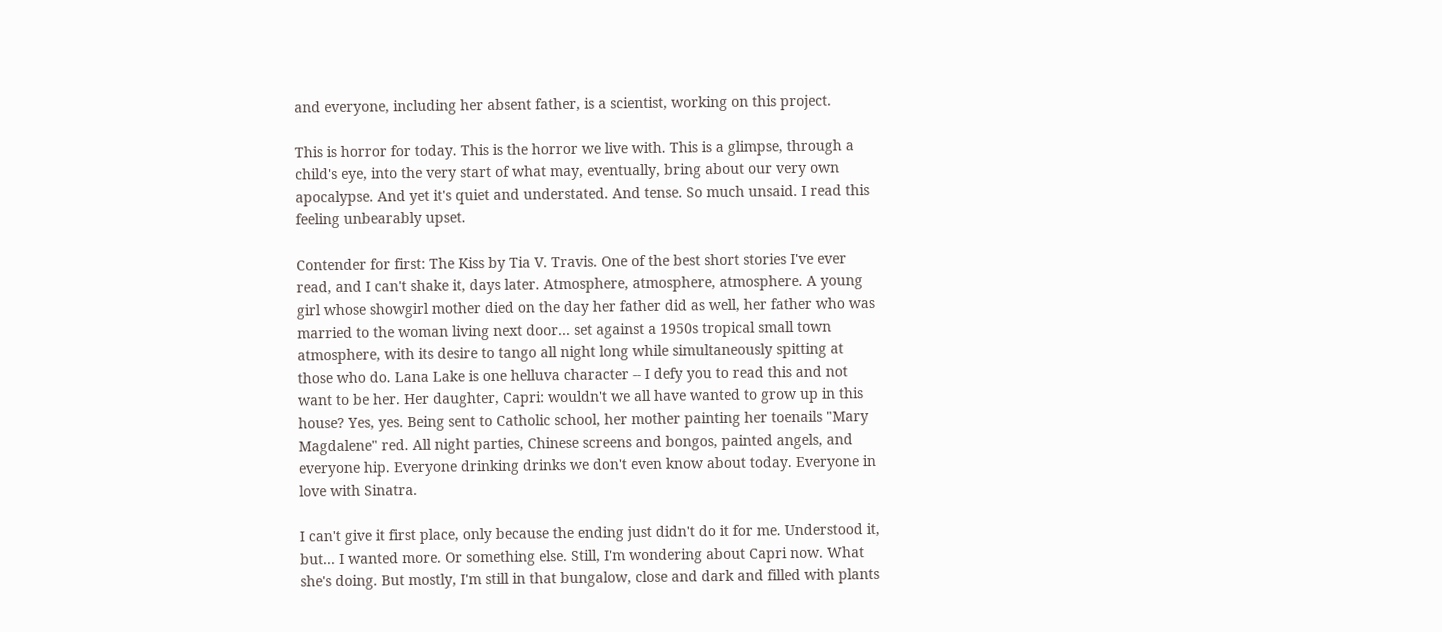and everyone, including her absent father, is a scientist, working on this project.

This is horror for today. This is the horror we live with. This is a glimpse, through a child's eye, into the very start of what may, eventually, bring about our very own apocalypse. And yet it's quiet and understated. And tense. So much unsaid. I read this feeling unbearably upset.

Contender for first: The Kiss by Tia V. Travis. One of the best short stories I've ever read, and I can't shake it, days later. Atmosphere, atmosphere, atmosphere. A young girl whose showgirl mother died on the day her father did as well, her father who was married to the woman living next door... set against a 1950s tropical small town atmosphere, with its desire to tango all night long while simultaneously spitting at those who do. Lana Lake is one helluva character -- I defy you to read this and not want to be her. Her daughter, Capri: wouldn't we all have wanted to grow up in this house? Yes, yes. Being sent to Catholic school, her mother painting her toenails "Mary Magdalene" red. All night parties, Chinese screens and bongos, painted angels, and everyone hip. Everyone drinking drinks we don't even know about today. Everyone in love with Sinatra.

I can't give it first place, only because the ending just didn't do it for me. Understood it, but... I wanted more. Or something else. Still, I'm wondering about Capri now. What she's doing. But mostly, I'm still in that bungalow, close and dark and filled with plants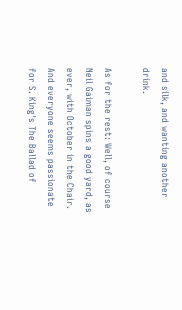and silk, and wanting another drink.

As for the rest: Well, of course Neil Gaiman spins a good yard, as ever, with October in the Chair. And everyone seems passionate for S. King's The Ballad of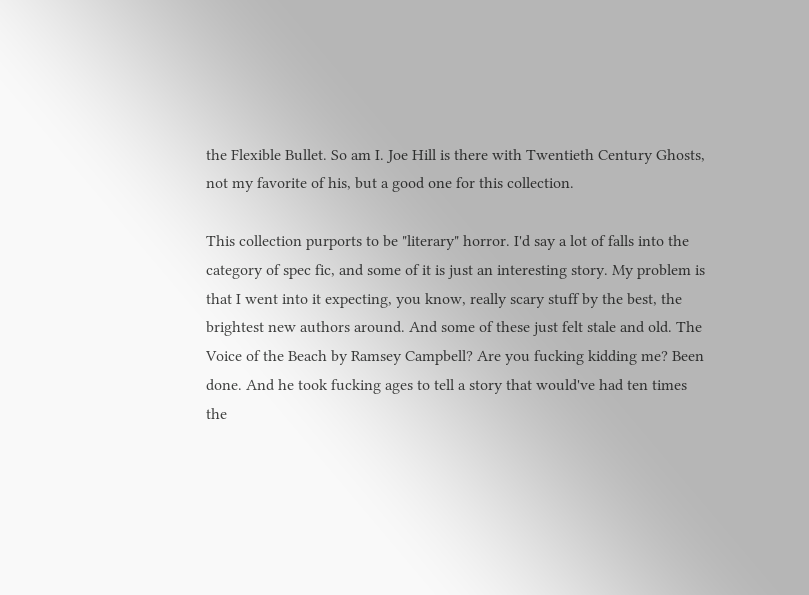the Flexible Bullet. So am I. Joe Hill is there with Twentieth Century Ghosts, not my favorite of his, but a good one for this collection.

This collection purports to be "literary" horror. I'd say a lot of falls into the category of spec fic, and some of it is just an interesting story. My problem is that I went into it expecting, you know, really scary stuff by the best, the brightest new authors around. And some of these just felt stale and old. The Voice of the Beach by Ramsey Campbell? Are you fucking kidding me? Been done. And he took fucking ages to tell a story that would've had ten times the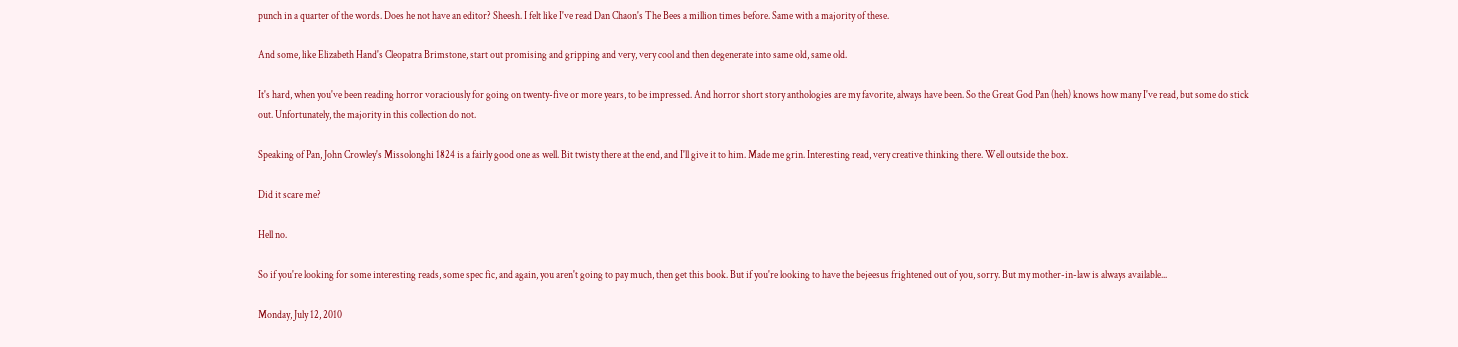punch in a quarter of the words. Does he not have an editor? Sheesh. I felt like I've read Dan Chaon's The Bees a million times before. Same with a majority of these.

And some, like Elizabeth Hand's Cleopatra Brimstone, start out promising and gripping and very, very cool and then degenerate into same old, same old.

It's hard, when you've been reading horror voraciously for going on twenty-five or more years, to be impressed. And horror short story anthologies are my favorite, always have been. So the Great God Pan (heh) knows how many I've read, but some do stick out. Unfortunately, the majority in this collection do not.

Speaking of Pan, John Crowley's Missolonghi 1824 is a fairly good one as well. Bit twisty there at the end, and I'll give it to him. Made me grin. Interesting read, very creative thinking there. Well outside the box.

Did it scare me?

Hell no.

So if you're looking for some interesting reads, some spec fic, and again, you aren't going to pay much, then get this book. But if you're looking to have the bejeesus frightened out of you, sorry. But my mother-in-law is always available...

Monday, July 12, 2010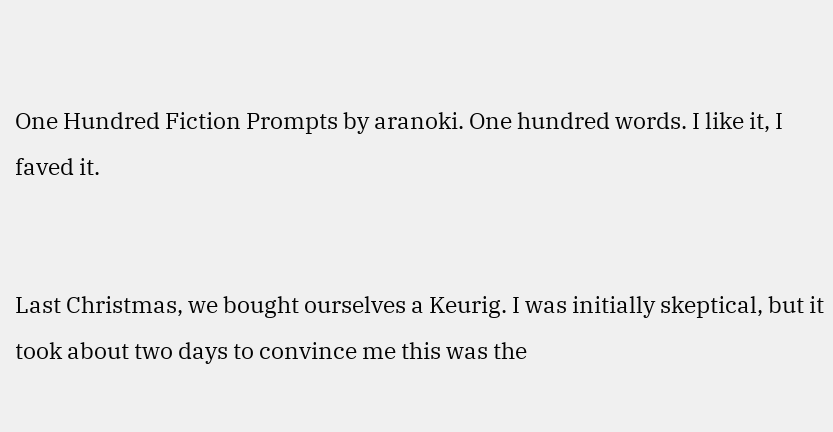One Hundred Fiction Prompts by aranoki. One hundred words. I like it, I faved it.


Last Christmas, we bought ourselves a Keurig. I was initially skeptical, but it took about two days to convince me this was the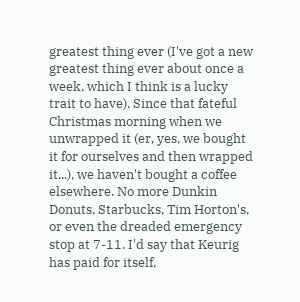greatest thing ever (I've got a new greatest thing ever about once a week, which I think is a lucky trait to have). Since that fateful Christmas morning when we unwrapped it (er, yes, we bought it for ourselves and then wrapped it...), we haven't bought a coffee elsewhere. No more Dunkin Donuts, Starbucks, Tim Horton's, or even the dreaded emergency stop at 7-11. I'd say that Keurig has paid for itself,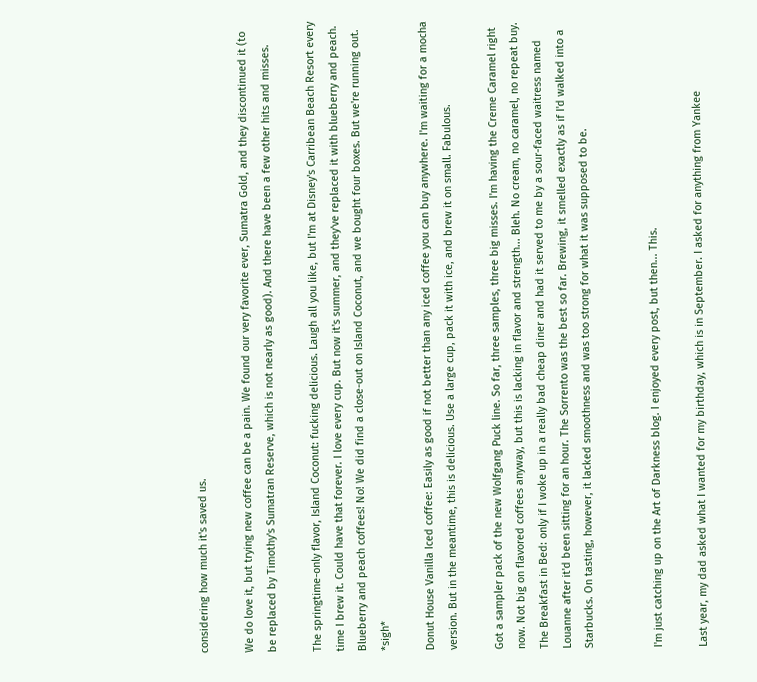considering how much it's saved us.

We do love it, but trying new coffee can be a pain. We found our very favorite ever, Sumatra Gold, and they discontinued it (to be replaced by Timothy's Sumatran Reserve, which is not nearly as good). And there have been a few other hits and misses.

The springtime-only flavor, Island Coconut: fucking delicious. Laugh all you like, but I'm at Disney's Carribean Beach Resort every time I brew it. Could have that forever. I love every cup. But now it's summer, and they've replaced it with blueberry and peach. Blueberry and peach coffees! No! We did find a close-out on Island Coconut, and we bought four boxes. But we're running out. *sigh*

Donut House Vanilla Iced coffee: Easily as good if not better than any iced coffee you can buy anywhere. I'm waiting for a mocha version. But in the meantime, this is delicious. Use a large cup, pack it with ice, and brew it on small. Fabulous.

Got a sampler pack of the new Wolfgang Puck line. So far, three samples, three big misses. I'm having the Creme Caramel right now. Not big on flavored coffees anyway, but this is lacking in flavor and strength... Bleh. No cream, no caramel, no repeat buy. The Breakfast in Bed: only if I woke up in a really bad cheap diner and had it served to me by a sour-faced waitress named Louanne after it'd been sitting for an hour. The Sorrento was the best so far. Brewing, it smelled exactly as if I'd walked into a Starbucks. On tasting, however, it lacked smoothness and was too strong for what it was supposed to be.


I'm just catching up on the Art of Darkness blog. I enjoyed every post, but then... This.

Last year, my dad asked what I wanted for my birthday, which is in September. I asked for anything from Yankee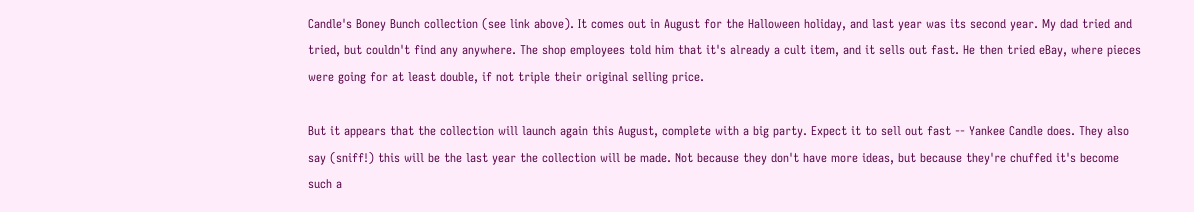Candle's Boney Bunch collection (see link above). It comes out in August for the Halloween holiday, and last year was its second year. My dad tried and tried, but couldn't find any anywhere. The shop employees told him that it's already a cult item, and it sells out fast. He then tried eBay, where pieces were going for at least double, if not triple their original selling price.

But it appears that the collection will launch again this August, complete with a big party. Expect it to sell out fast -- Yankee Candle does. They also say (sniff!) this will be the last year the collection will be made. Not because they don't have more ideas, but because they're chuffed it's become such a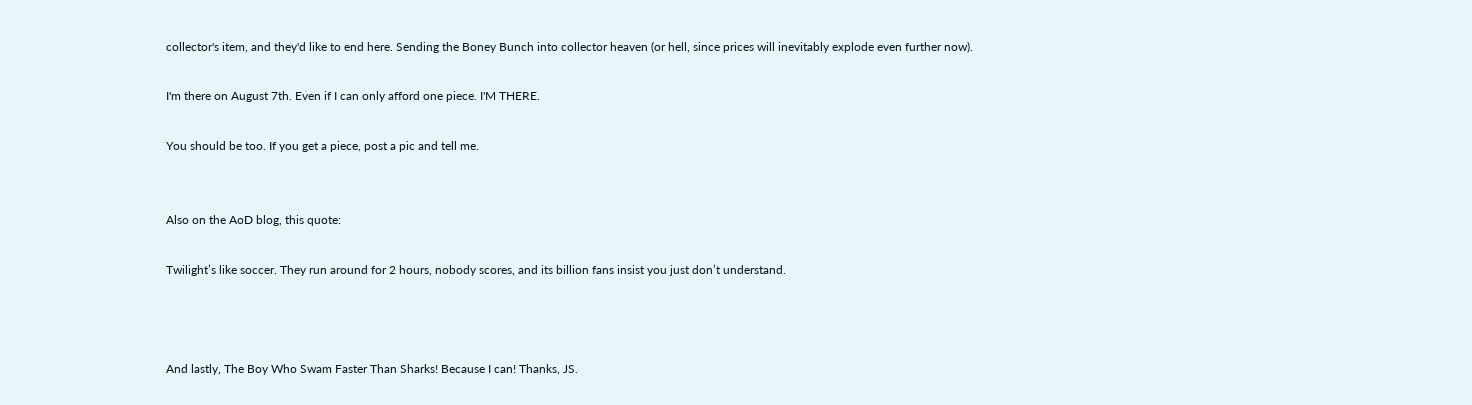collector's item, and they'd like to end here. Sending the Boney Bunch into collector heaven (or hell, since prices will inevitably explode even further now).

I'm there on August 7th. Even if I can only afford one piece. I'M THERE.

You should be too. If you get a piece, post a pic and tell me.


Also on the AoD blog, this quote:

Twilight’s like soccer. They run around for 2 hours, nobody scores, and its billion fans insist you just don’t understand.



And lastly, The Boy Who Swam Faster Than Sharks! Because I can! Thanks, JS.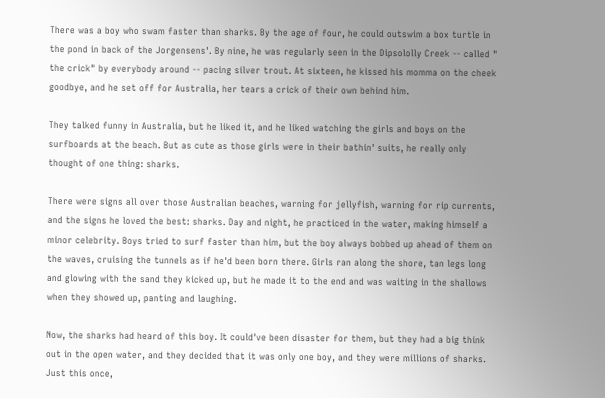There was a boy who swam faster than sharks. By the age of four, he could outswim a box turtle in the pond in back of the Jorgensens'. By nine, he was regularly seen in the Dipsololly Creek -- called " the crick" by everybody around -- pacing silver trout. At sixteen, he kissed his momma on the cheek goodbye, and he set off for Australia, her tears a crick of their own behind him.

They talked funny in Australia, but he liked it, and he liked watching the girls and boys on the surfboards at the beach. But as cute as those girls were in their bathin' suits, he really only thought of one thing: sharks.

There were signs all over those Australian beaches, warning for jellyfish, warning for rip currents, and the signs he loved the best: sharks. Day and night, he practiced in the water, making himself a minor celebrity. Boys tried to surf faster than him, but the boy always bobbed up ahead of them on the waves, cruising the tunnels as if he'd been born there. Girls ran along the shore, tan legs long and glowing with the sand they kicked up, but he made it to the end and was waiting in the shallows when they showed up, panting and laughing.

Now, the sharks had heard of this boy. It could've been disaster for them, but they had a big think out in the open water, and they decided that it was only one boy, and they were millions of sharks. Just this once,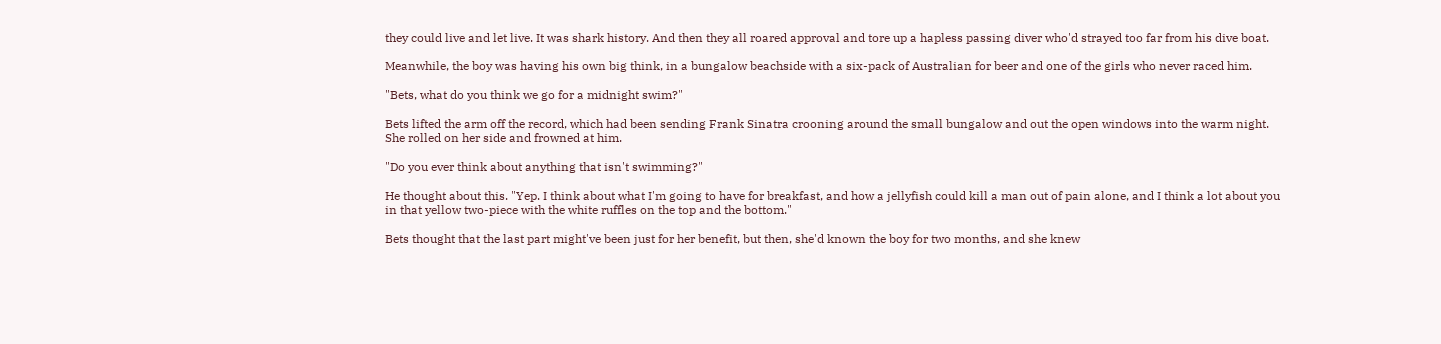they could live and let live. It was shark history. And then they all roared approval and tore up a hapless passing diver who'd strayed too far from his dive boat.

Meanwhile, the boy was having his own big think, in a bungalow beachside with a six-pack of Australian for beer and one of the girls who never raced him.

"Bets, what do you think we go for a midnight swim?"

Bets lifted the arm off the record, which had been sending Frank Sinatra crooning around the small bungalow and out the open windows into the warm night. She rolled on her side and frowned at him.

"Do you ever think about anything that isn't swimming?"

He thought about this. "Yep. I think about what I'm going to have for breakfast, and how a jellyfish could kill a man out of pain alone, and I think a lot about you in that yellow two-piece with the white ruffles on the top and the bottom."

Bets thought that the last part might've been just for her benefit, but then, she'd known the boy for two months, and she knew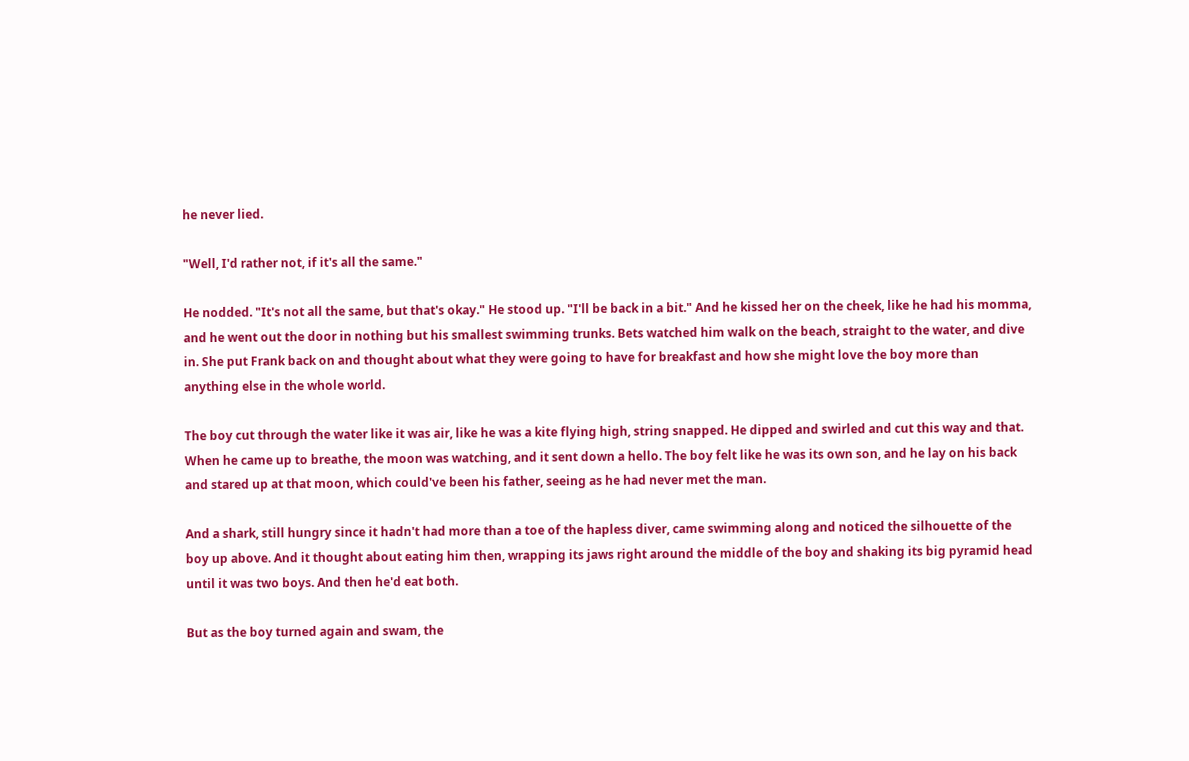he never lied.

"Well, I'd rather not, if it's all the same."

He nodded. "It's not all the same, but that's okay." He stood up. "I'll be back in a bit." And he kissed her on the cheek, like he had his momma, and he went out the door in nothing but his smallest swimming trunks. Bets watched him walk on the beach, straight to the water, and dive in. She put Frank back on and thought about what they were going to have for breakfast and how she might love the boy more than anything else in the whole world.

The boy cut through the water like it was air, like he was a kite flying high, string snapped. He dipped and swirled and cut this way and that. When he came up to breathe, the moon was watching, and it sent down a hello. The boy felt like he was its own son, and he lay on his back and stared up at that moon, which could've been his father, seeing as he had never met the man.

And a shark, still hungry since it hadn't had more than a toe of the hapless diver, came swimming along and noticed the silhouette of the boy up above. And it thought about eating him then, wrapping its jaws right around the middle of the boy and shaking its big pyramid head until it was two boys. And then he'd eat both.

But as the boy turned again and swam, the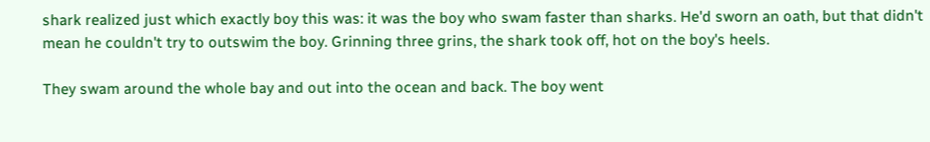shark realized just which exactly boy this was: it was the boy who swam faster than sharks. He'd sworn an oath, but that didn't mean he couldn't try to outswim the boy. Grinning three grins, the shark took off, hot on the boy's heels.

They swam around the whole bay and out into the ocean and back. The boy went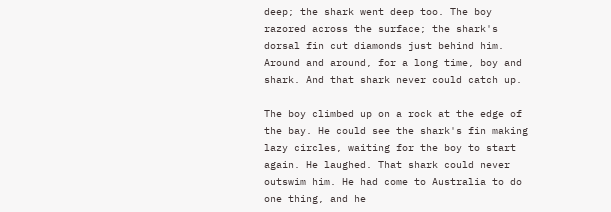deep; the shark went deep too. The boy razored across the surface; the shark's dorsal fin cut diamonds just behind him. Around and around, for a long time, boy and shark. And that shark never could catch up.

The boy climbed up on a rock at the edge of the bay. He could see the shark's fin making lazy circles, waiting for the boy to start again. He laughed. That shark could never outswim him. He had come to Australia to do one thing, and he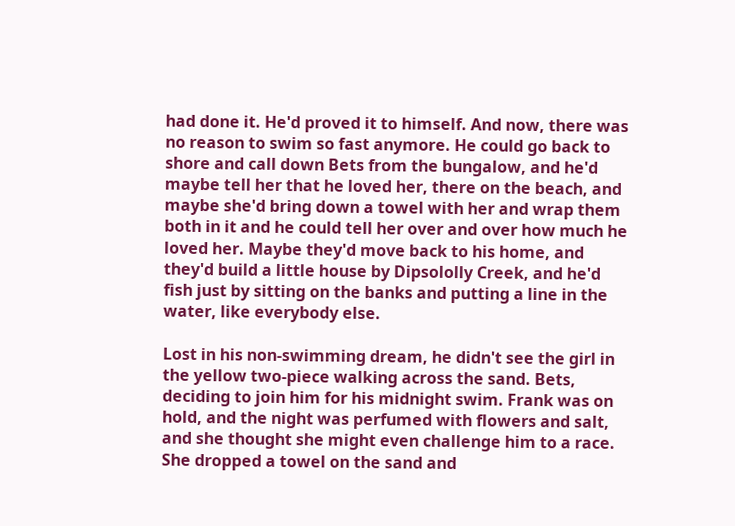had done it. He'd proved it to himself. And now, there was no reason to swim so fast anymore. He could go back to shore and call down Bets from the bungalow, and he'd maybe tell her that he loved her, there on the beach, and maybe she'd bring down a towel with her and wrap them both in it and he could tell her over and over how much he loved her. Maybe they'd move back to his home, and they'd build a little house by Dipsololly Creek, and he'd fish just by sitting on the banks and putting a line in the water, like everybody else.

Lost in his non-swimming dream, he didn't see the girl in the yellow two-piece walking across the sand. Bets, deciding to join him for his midnight swim. Frank was on hold, and the night was perfumed with flowers and salt, and she thought she might even challenge him to a race. She dropped a towel on the sand and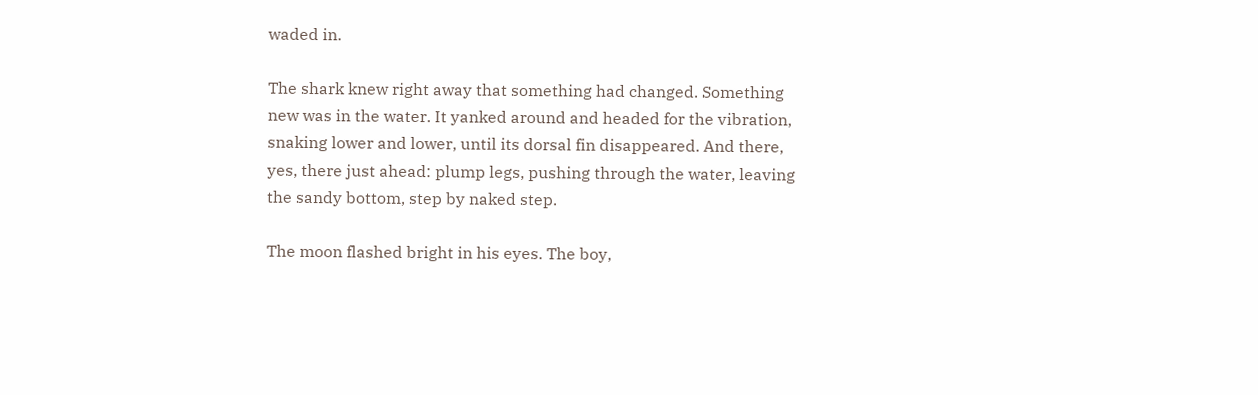waded in.

The shark knew right away that something had changed. Something new was in the water. It yanked around and headed for the vibration, snaking lower and lower, until its dorsal fin disappeared. And there, yes, there just ahead: plump legs, pushing through the water, leaving the sandy bottom, step by naked step.

The moon flashed bright in his eyes. The boy,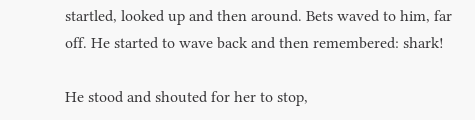startled, looked up and then around. Bets waved to him, far off. He started to wave back and then remembered: shark!

He stood and shouted for her to stop,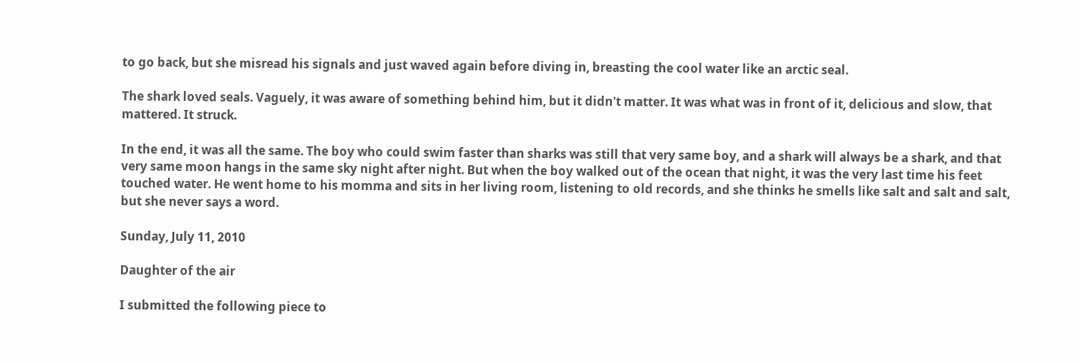to go back, but she misread his signals and just waved again before diving in, breasting the cool water like an arctic seal.

The shark loved seals. Vaguely, it was aware of something behind him, but it didn't matter. It was what was in front of it, delicious and slow, that mattered. It struck.

In the end, it was all the same. The boy who could swim faster than sharks was still that very same boy, and a shark will always be a shark, and that very same moon hangs in the same sky night after night. But when the boy walked out of the ocean that night, it was the very last time his feet touched water. He went home to his momma and sits in her living room, listening to old records, and she thinks he smells like salt and salt and salt, but she never says a word.

Sunday, July 11, 2010

Daughter of the air

I submitted the following piece to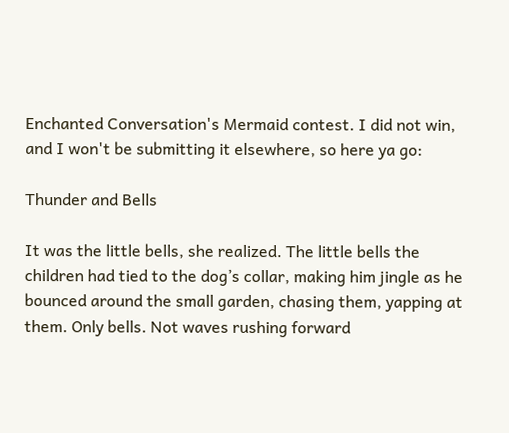Enchanted Conversation's Mermaid contest. I did not win, and I won't be submitting it elsewhere, so here ya go:

Thunder and Bells

It was the little bells, she realized. The little bells the children had tied to the dog’s collar, making him jingle as he bounced around the small garden, chasing them, yapping at them. Only bells. Not waves rushing forward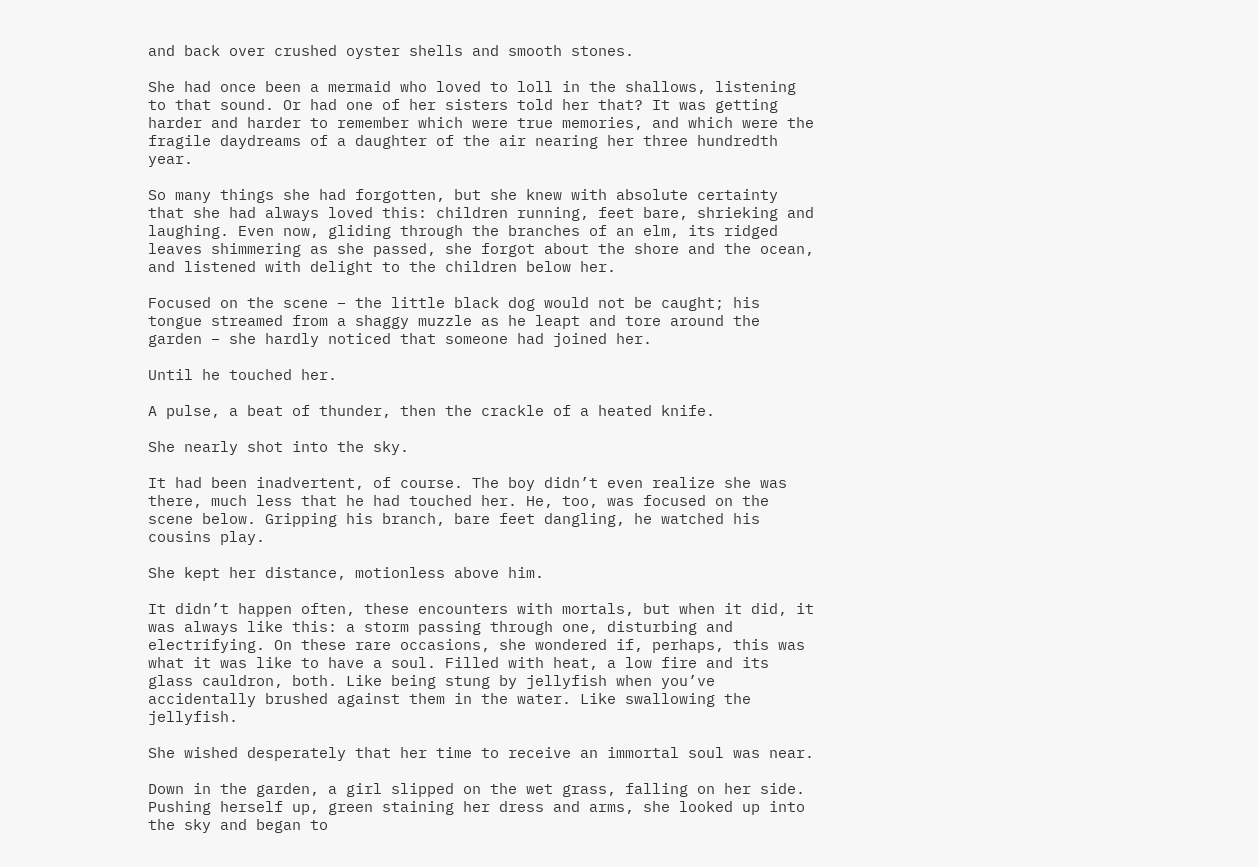and back over crushed oyster shells and smooth stones.

She had once been a mermaid who loved to loll in the shallows, listening to that sound. Or had one of her sisters told her that? It was getting harder and harder to remember which were true memories, and which were the fragile daydreams of a daughter of the air nearing her three hundredth year.

So many things she had forgotten, but she knew with absolute certainty that she had always loved this: children running, feet bare, shrieking and laughing. Even now, gliding through the branches of an elm, its ridged leaves shimmering as she passed, she forgot about the shore and the ocean, and listened with delight to the children below her.

Focused on the scene – the little black dog would not be caught; his tongue streamed from a shaggy muzzle as he leapt and tore around the garden – she hardly noticed that someone had joined her.

Until he touched her.

A pulse, a beat of thunder, then the crackle of a heated knife.

She nearly shot into the sky.

It had been inadvertent, of course. The boy didn’t even realize she was there, much less that he had touched her. He, too, was focused on the scene below. Gripping his branch, bare feet dangling, he watched his cousins play.

She kept her distance, motionless above him.

It didn’t happen often, these encounters with mortals, but when it did, it was always like this: a storm passing through one, disturbing and electrifying. On these rare occasions, she wondered if, perhaps, this was what it was like to have a soul. Filled with heat, a low fire and its glass cauldron, both. Like being stung by jellyfish when you’ve accidentally brushed against them in the water. Like swallowing the jellyfish.

She wished desperately that her time to receive an immortal soul was near.

Down in the garden, a girl slipped on the wet grass, falling on her side. Pushing herself up, green staining her dress and arms, she looked up into the sky and began to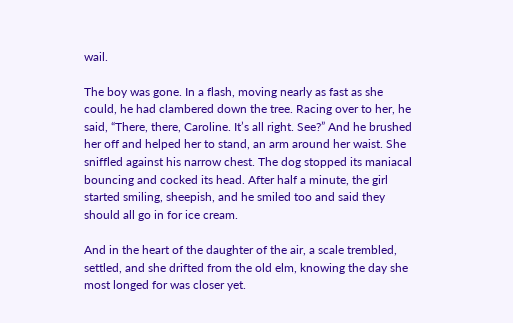wail.

The boy was gone. In a flash, moving nearly as fast as she could, he had clambered down the tree. Racing over to her, he said, “There, there, Caroline. It’s all right. See?” And he brushed her off and helped her to stand, an arm around her waist. She sniffled against his narrow chest. The dog stopped its maniacal bouncing and cocked its head. After half a minute, the girl started smiling, sheepish, and he smiled too and said they should all go in for ice cream.

And in the heart of the daughter of the air, a scale trembled, settled, and she drifted from the old elm, knowing the day she most longed for was closer yet.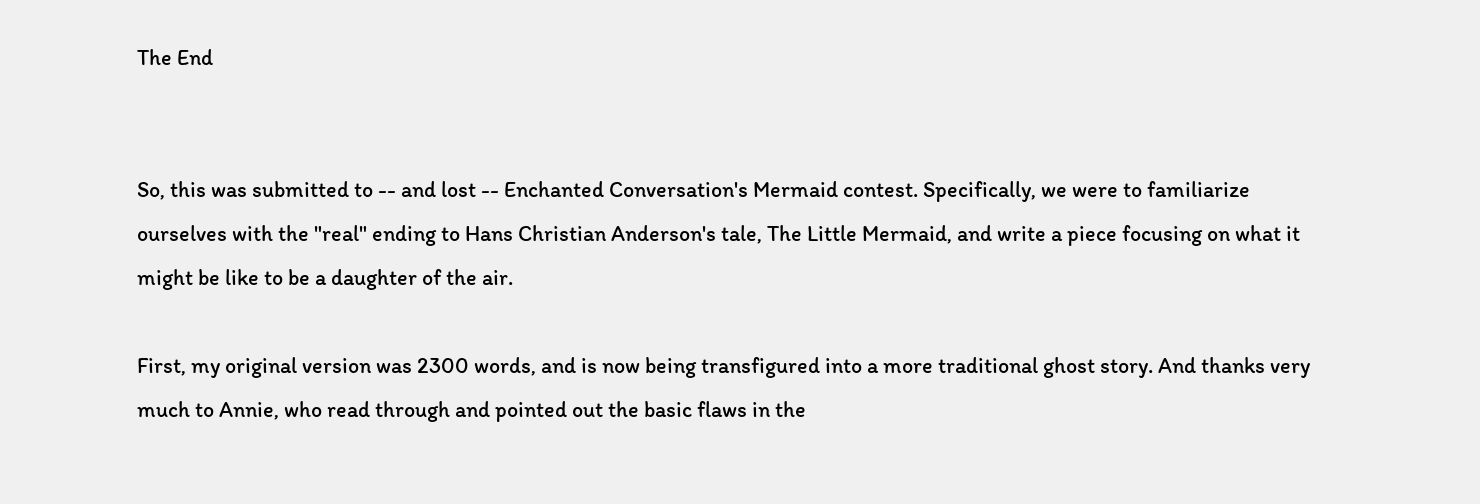The End


So, this was submitted to -- and lost -- Enchanted Conversation's Mermaid contest. Specifically, we were to familiarize ourselves with the "real" ending to Hans Christian Anderson's tale, The Little Mermaid, and write a piece focusing on what it might be like to be a daughter of the air.

First, my original version was 2300 words, and is now being transfigured into a more traditional ghost story. And thanks very much to Annie, who read through and pointed out the basic flaws in the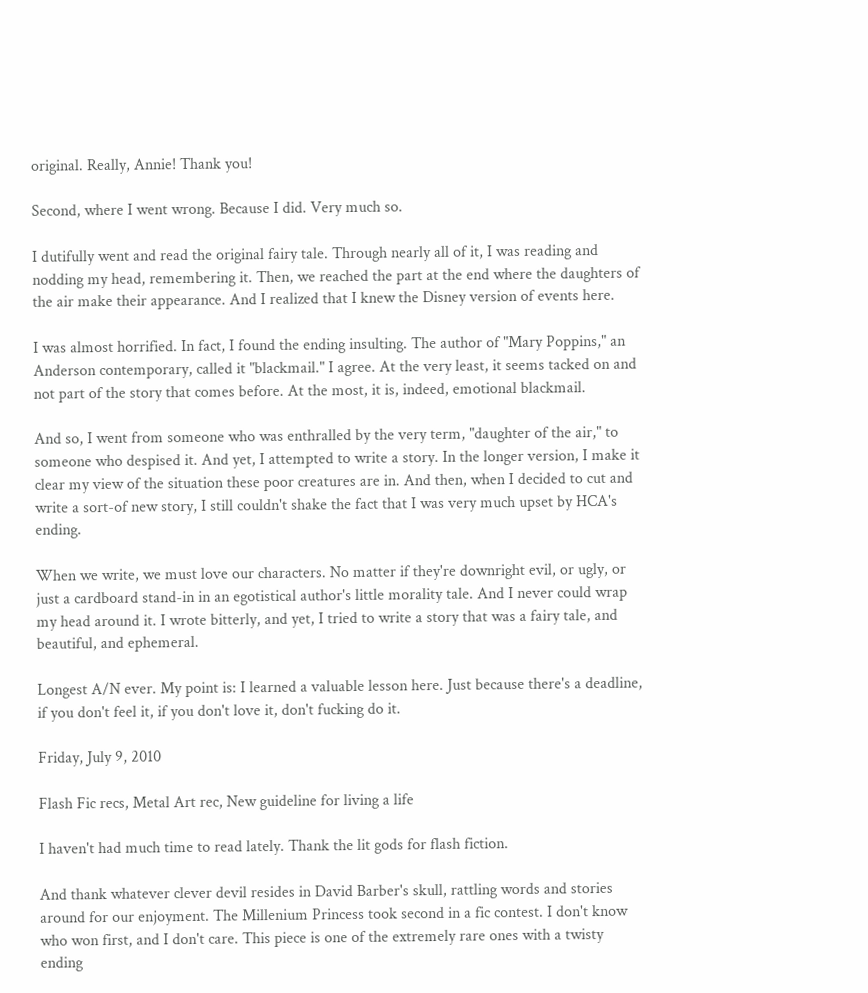original. Really, Annie! Thank you!

Second, where I went wrong. Because I did. Very much so.

I dutifully went and read the original fairy tale. Through nearly all of it, I was reading and nodding my head, remembering it. Then, we reached the part at the end where the daughters of the air make their appearance. And I realized that I knew the Disney version of events here.

I was almost horrified. In fact, I found the ending insulting. The author of "Mary Poppins," an Anderson contemporary, called it "blackmail." I agree. At the very least, it seems tacked on and not part of the story that comes before. At the most, it is, indeed, emotional blackmail.

And so, I went from someone who was enthralled by the very term, "daughter of the air," to someone who despised it. And yet, I attempted to write a story. In the longer version, I make it clear my view of the situation these poor creatures are in. And then, when I decided to cut and write a sort-of new story, I still couldn't shake the fact that I was very much upset by HCA's ending.

When we write, we must love our characters. No matter if they're downright evil, or ugly, or just a cardboard stand-in in an egotistical author's little morality tale. And I never could wrap my head around it. I wrote bitterly, and yet, I tried to write a story that was a fairy tale, and beautiful, and ephemeral.

Longest A/N ever. My point is: I learned a valuable lesson here. Just because there's a deadline, if you don't feel it, if you don't love it, don't fucking do it.

Friday, July 9, 2010

Flash Fic recs, Metal Art rec, New guideline for living a life

I haven't had much time to read lately. Thank the lit gods for flash fiction.

And thank whatever clever devil resides in David Barber's skull, rattling words and stories around for our enjoyment. The Millenium Princess took second in a fic contest. I don't know who won first, and I don't care. This piece is one of the extremely rare ones with a twisty ending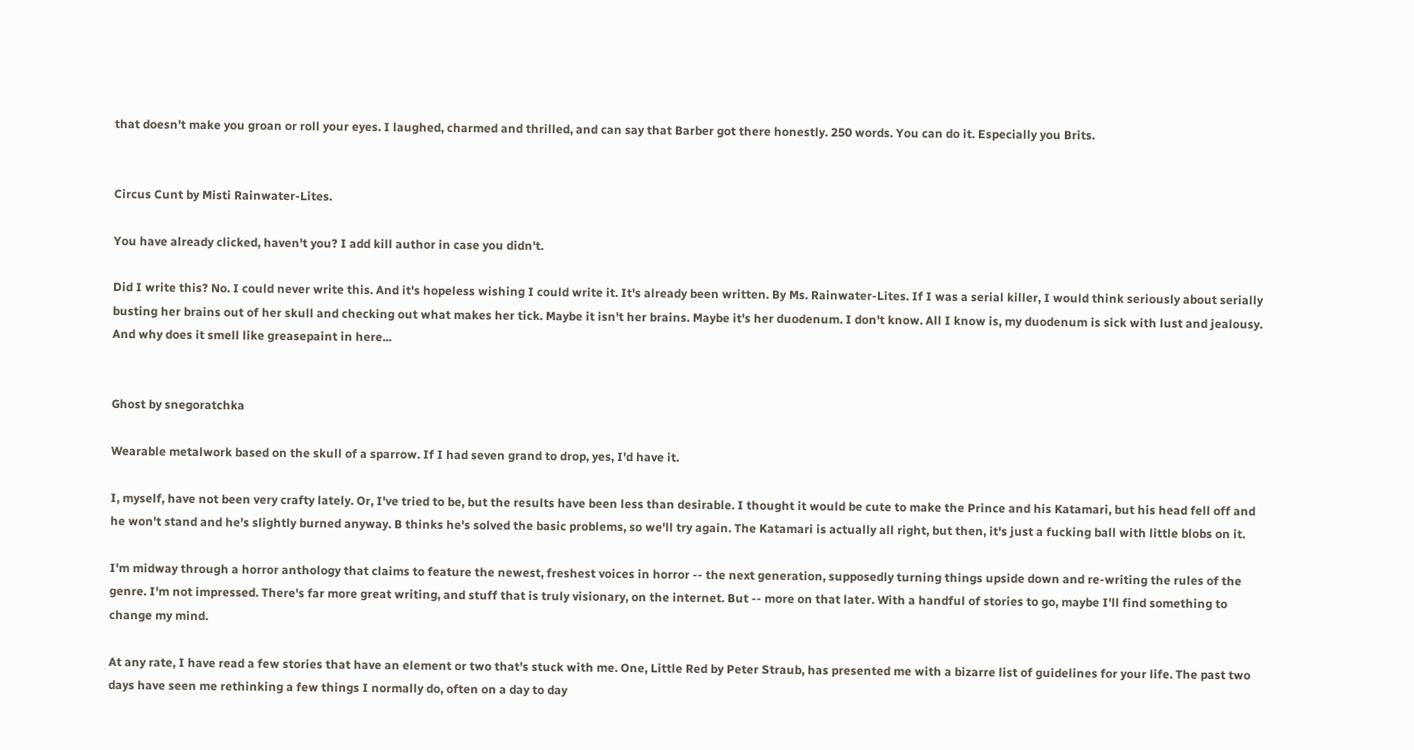that doesn't make you groan or roll your eyes. I laughed, charmed and thrilled, and can say that Barber got there honestly. 250 words. You can do it. Especially you Brits.


Circus Cunt by Misti Rainwater-Lites.

You have already clicked, haven't you? I add kill author in case you didn't.

Did I write this? No. I could never write this. And it's hopeless wishing I could write it. It's already been written. By Ms. Rainwater-Lites. If I was a serial killer, I would think seriously about serially busting her brains out of her skull and checking out what makes her tick. Maybe it isn't her brains. Maybe it's her duodenum. I don't know. All I know is, my duodenum is sick with lust and jealousy. And why does it smell like greasepaint in here...


Ghost by snegoratchka

Wearable metalwork based on the skull of a sparrow. If I had seven grand to drop, yes, I'd have it.

I, myself, have not been very crafty lately. Or, I've tried to be, but the results have been less than desirable. I thought it would be cute to make the Prince and his Katamari, but his head fell off and he won't stand and he's slightly burned anyway. B thinks he's solved the basic problems, so we'll try again. The Katamari is actually all right, but then, it's just a fucking ball with little blobs on it.

I'm midway through a horror anthology that claims to feature the newest, freshest voices in horror -- the next generation, supposedly turning things upside down and re-writing the rules of the genre. I'm not impressed. There's far more great writing, and stuff that is truly visionary, on the internet. But -- more on that later. With a handful of stories to go, maybe I'll find something to change my mind.

At any rate, I have read a few stories that have an element or two that's stuck with me. One, Little Red by Peter Straub, has presented me with a bizarre list of guidelines for your life. The past two days have seen me rethinking a few things I normally do, often on a day to day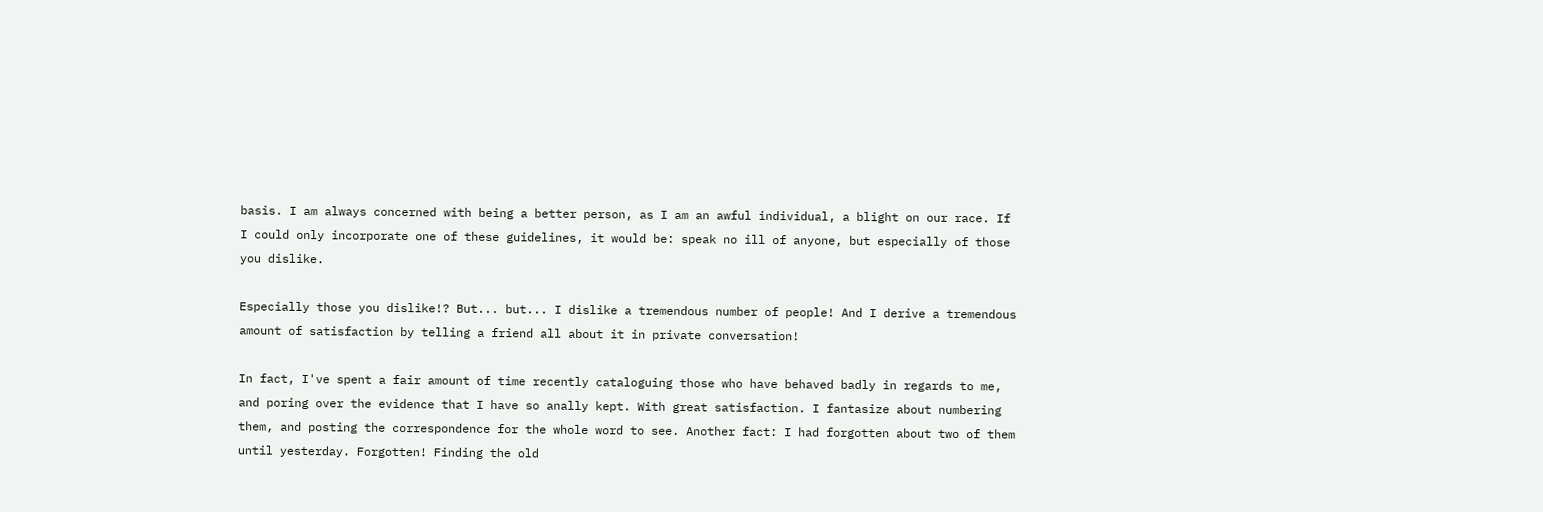basis. I am always concerned with being a better person, as I am an awful individual, a blight on our race. If I could only incorporate one of these guidelines, it would be: speak no ill of anyone, but especially of those you dislike.

Especially those you dislike!? But... but... I dislike a tremendous number of people! And I derive a tremendous amount of satisfaction by telling a friend all about it in private conversation!

In fact, I've spent a fair amount of time recently cataloguing those who have behaved badly in regards to me, and poring over the evidence that I have so anally kept. With great satisfaction. I fantasize about numbering them, and posting the correspondence for the whole word to see. Another fact: I had forgotten about two of them until yesterday. Forgotten! Finding the old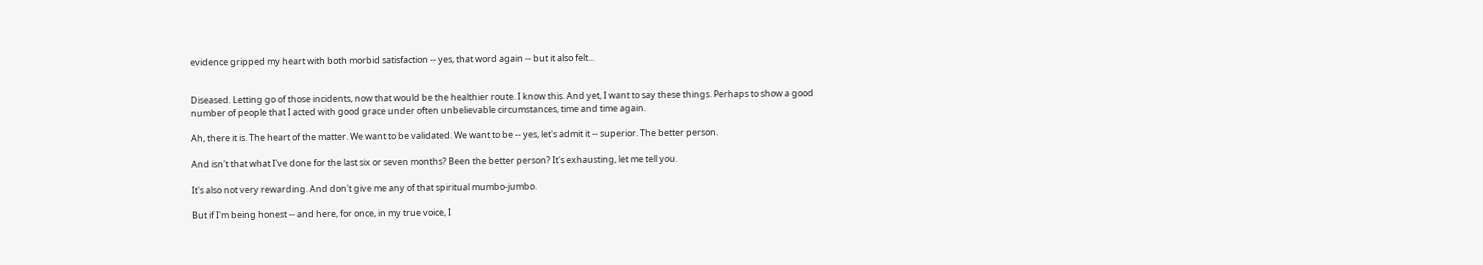evidence gripped my heart with both morbid satisfaction -- yes, that word again -- but it also felt...


Diseased. Letting go of those incidents, now that would be the healthier route. I know this. And yet, I want to say these things. Perhaps to show a good number of people that I acted with good grace under often unbelievable circumstances, time and time again.

Ah, there it is. The heart of the matter. We want to be validated. We want to be -- yes, let's admit it -- superior. The better person.

And isn't that what I've done for the last six or seven months? Been the better person? It's exhausting, let me tell you.

It's also not very rewarding. And don't give me any of that spiritual mumbo-jumbo.

But if I'm being honest -- and here, for once, in my true voice, I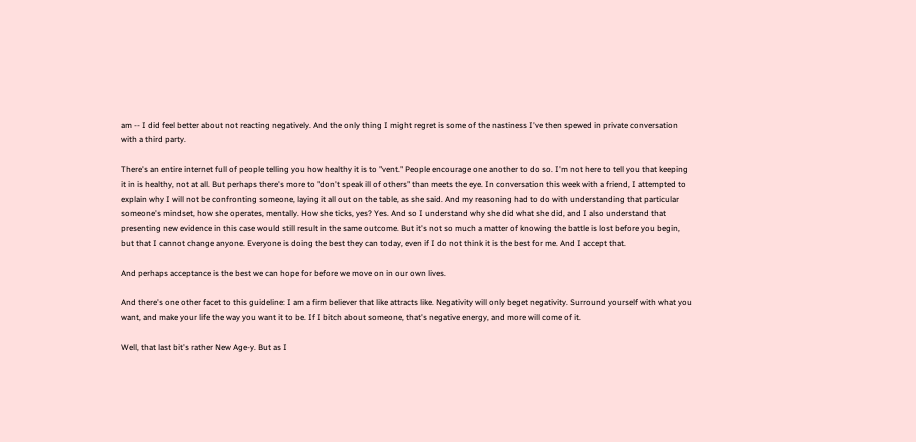am -- I did feel better about not reacting negatively. And the only thing I might regret is some of the nastiness I've then spewed in private conversation with a third party.

There's an entire internet full of people telling you how healthy it is to "vent." People encourage one another to do so. I'm not here to tell you that keeping it in is healthy, not at all. But perhaps there's more to "don't speak ill of others" than meets the eye. In conversation this week with a friend, I attempted to explain why I will not be confronting someone, laying it all out on the table, as she said. And my reasoning had to do with understanding that particular someone's mindset, how she operates, mentally. How she ticks, yes? Yes. And so I understand why she did what she did, and I also understand that presenting new evidence in this case would still result in the same outcome. But it's not so much a matter of knowing the battle is lost before you begin, but that I cannot change anyone. Everyone is doing the best they can today, even if I do not think it is the best for me. And I accept that.

And perhaps acceptance is the best we can hope for before we move on in our own lives.

And there's one other facet to this guideline: I am a firm believer that like attracts like. Negativity will only beget negativity. Surround yourself with what you want, and make your life the way you want it to be. If I bitch about someone, that's negative energy, and more will come of it.

Well, that last bit's rather New Age-y. But as I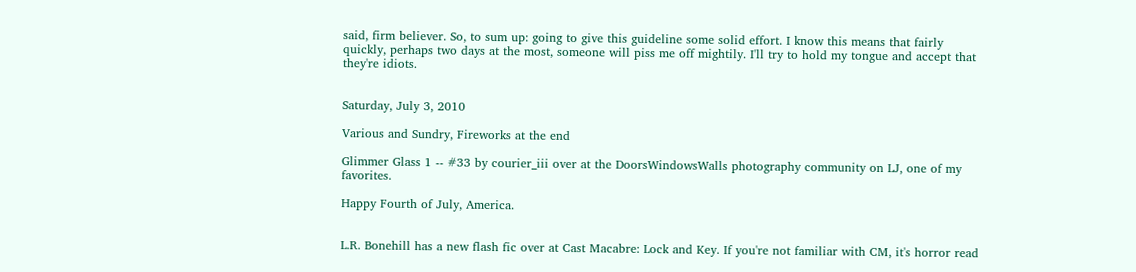said, firm believer. So, to sum up: going to give this guideline some solid effort. I know this means that fairly quickly, perhaps two days at the most, someone will piss me off mightily. I'll try to hold my tongue and accept that they're idiots.


Saturday, July 3, 2010

Various and Sundry, Fireworks at the end

Glimmer Glass 1 -- #33 by courier_iii over at the DoorsWindowsWalls photography community on LJ, one of my favorites.

Happy Fourth of July, America.


L.R. Bonehill has a new flash fic over at Cast Macabre: Lock and Key. If you're not familiar with CM, it's horror read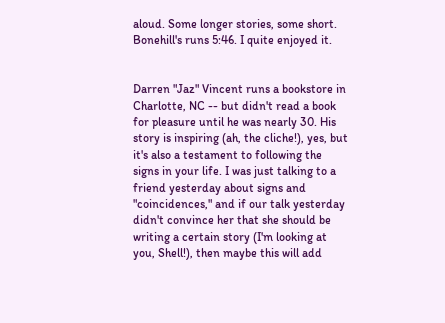aloud. Some longer stories, some short. Bonehill's runs 5:46. I quite enjoyed it.


Darren "Jaz" Vincent runs a bookstore in Charlotte, NC -- but didn't read a book for pleasure until he was nearly 30. His story is inspiring (ah, the cliche!), yes, but it's also a testament to following the signs in your life. I was just talking to a friend yesterday about signs and "coincidences," and if our talk yesterday didn't convince her that she should be writing a certain story (I'm looking at you, Shell!), then maybe this will add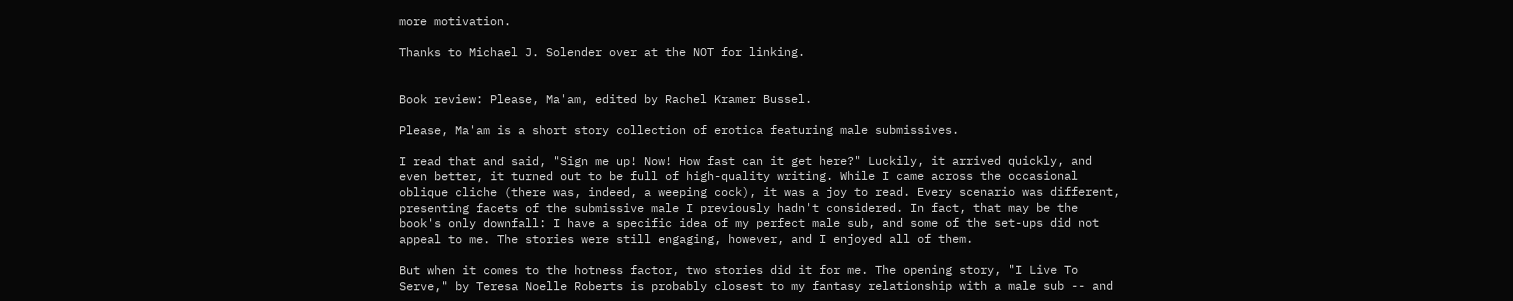more motivation.

Thanks to Michael J. Solender over at the NOT for linking.


Book review: Please, Ma'am, edited by Rachel Kramer Bussel.

Please, Ma'am is a short story collection of erotica featuring male submissives.

I read that and said, "Sign me up! Now! How fast can it get here?" Luckily, it arrived quickly, and even better, it turned out to be full of high-quality writing. While I came across the occasional oblique cliche (there was, indeed, a weeping cock), it was a joy to read. Every scenario was different, presenting facets of the submissive male I previously hadn't considered. In fact, that may be the book's only downfall: I have a specific idea of my perfect male sub, and some of the set-ups did not appeal to me. The stories were still engaging, however, and I enjoyed all of them.

But when it comes to the hotness factor, two stories did it for me. The opening story, "I Live To Serve," by Teresa Noelle Roberts is probably closest to my fantasy relationship with a male sub -- and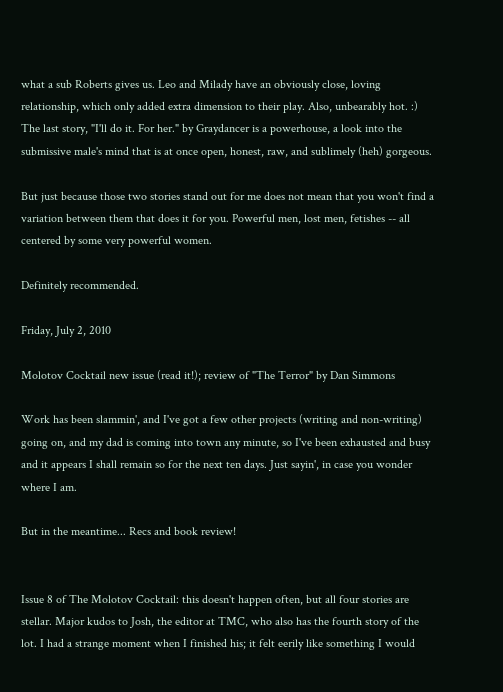what a sub Roberts gives us. Leo and Milady have an obviously close, loving relationship, which only added extra dimension to their play. Also, unbearably hot. :) The last story, "I'll do it. For her." by Graydancer is a powerhouse, a look into the submissive male's mind that is at once open, honest, raw, and sublimely (heh) gorgeous.

But just because those two stories stand out for me does not mean that you won't find a variation between them that does it for you. Powerful men, lost men, fetishes -- all centered by some very powerful women.

Definitely recommended.

Friday, July 2, 2010

Molotov Cocktail new issue (read it!); review of "The Terror" by Dan Simmons

Work has been slammin', and I've got a few other projects (writing and non-writing) going on, and my dad is coming into town any minute, so I've been exhausted and busy and it appears I shall remain so for the next ten days. Just sayin', in case you wonder where I am.

But in the meantime... Recs and book review!


Issue 8 of The Molotov Cocktail: this doesn't happen often, but all four stories are stellar. Major kudos to Josh, the editor at TMC, who also has the fourth story of the lot. I had a strange moment when I finished his; it felt eerily like something I would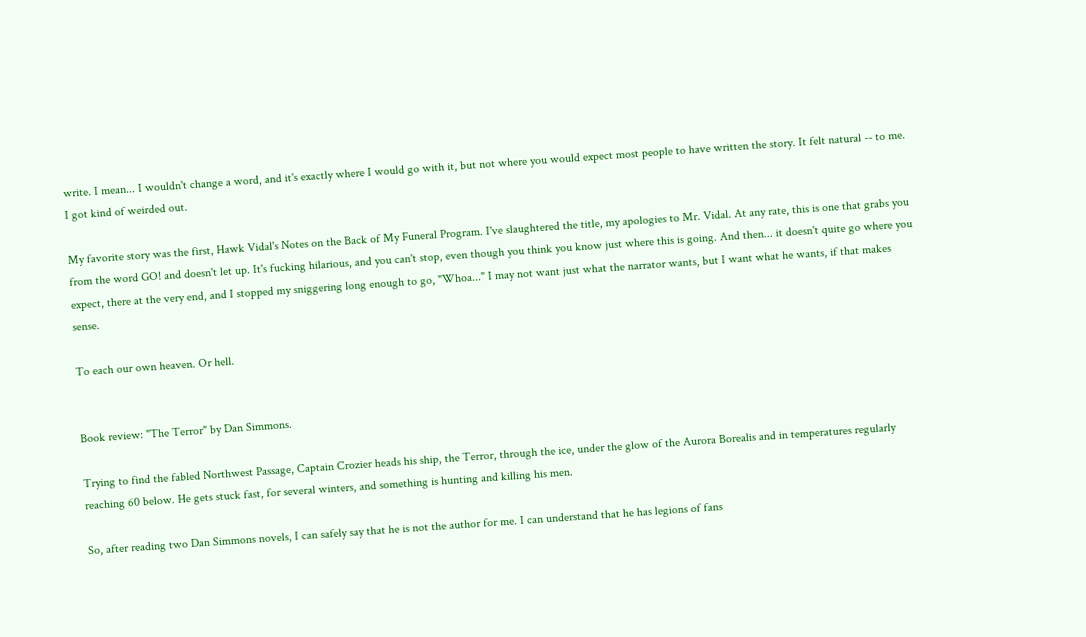write. I mean... I wouldn't change a word, and it's exactly where I would go with it, but not where you would expect most people to have written the story. It felt natural -- to me. I got kind of weirded out.

My favorite story was the first, Hawk Vidal's Notes on the Back of My Funeral Program. I've slaughtered the title, my apologies to Mr. Vidal. At any rate, this is one that grabs you from the word GO! and doesn't let up. It's fucking hilarious, and you can't stop, even though you think you know just where this is going. And then... it doesn't quite go where you expect, there at the very end, and I stopped my sniggering long enough to go, "Whoa..." I may not want just what the narrator wants, but I want what he wants, if that makes sense.

To each our own heaven. Or hell.


Book review: "The Terror" by Dan Simmons.

Trying to find the fabled Northwest Passage, Captain Crozier heads his ship, the Terror, through the ice, under the glow of the Aurora Borealis and in temperatures regularly reaching 60 below. He gets stuck fast, for several winters, and something is hunting and killing his men.

So, after reading two Dan Simmons novels, I can safely say that he is not the author for me. I can understand that he has legions of fans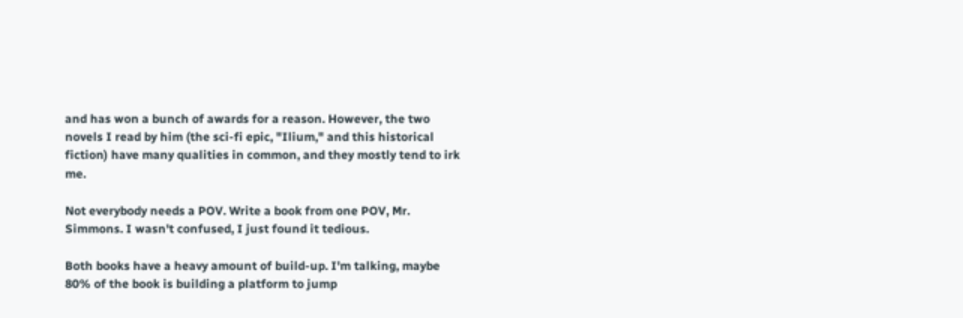and has won a bunch of awards for a reason. However, the two novels I read by him (the sci-fi epic, "Ilium," and this historical fiction) have many qualities in common, and they mostly tend to irk me.

Not everybody needs a POV. Write a book from one POV, Mr. Simmons. I wasn't confused, I just found it tedious.

Both books have a heavy amount of build-up. I'm talking, maybe 80% of the book is building a platform to jump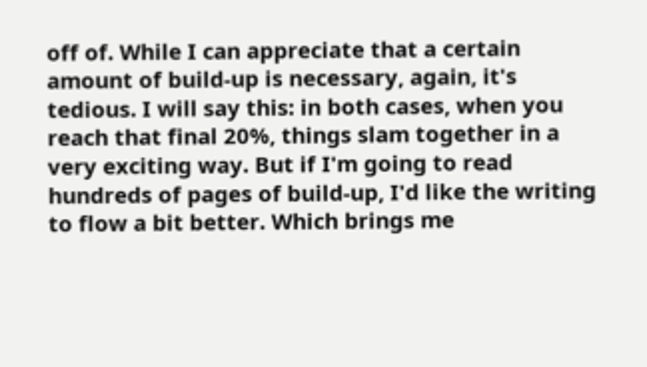off of. While I can appreciate that a certain amount of build-up is necessary, again, it's tedious. I will say this: in both cases, when you reach that final 20%, things slam together in a very exciting way. But if I'm going to read hundreds of pages of build-up, I'd like the writing to flow a bit better. Which brings me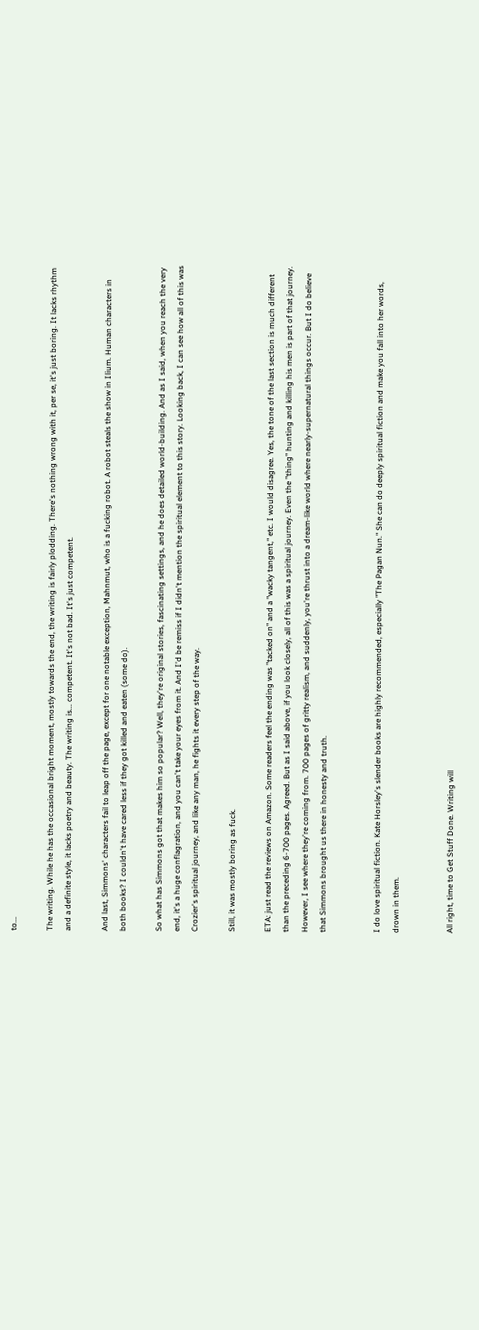to...

The writing. While he has the occasional bright moment, mostly towards the end, the writing is fairly plodding. There's nothing wrong with it, per se, it's just boring. It lacks rhythm and a definite style, it lacks poetry and beauty. The writing is... competent. It's not bad. It's just competent.

And last, Simmons' characters fail to leap off the page, except for one notable exception, Mahnmut, who is a fucking robot. A robot steals the show in Ilium. Human characters in both books? I couldn't have cared less if they got killed and eaten (some do).

So what has Simmons got that makes him so popular? Well, they're original stories, fascinating settings, and he does detailed world-building. And as I said, when you reach the very end, it's a huge conflagration, and you can't take your eyes from it. And I'd be remiss if I didn't mention the spiritual element to this story. Looking back, I can see how all of this was Crozier's spiritual journey, and like any man, he fights it every step of the way.

Still, it was mostly boring as fuck.

ETA: just read the reviews on Amazon. Some readers feel the ending was "tacked on" and a "wacky tangent," etc. I would disagree. Yes, the tone of the last section is much different than the preceding 6-700 pages. Agreed. But as I said above, if you look closely, all of this was a spiritual journey. Even the "thing" hunting and killing his men is part of that journey. However, I see where they're coming from. 700 pages of gritty realism, and suddenly, you're thrust into a dream-like world where nearly-supernatural things occur. But I do believe that Simmons brought us there in honesty and truth.


I do love spiritual fiction. Kate Horsley's slender books are highly recommended, especially "The Pagan Nun." She can do deeply spiritual fiction and make you fall into her words, drown in them.


All right, time to Get Stuff Done. Writing will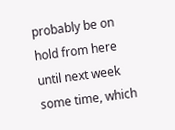probably be on hold from here until next week some time, which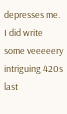depresses me. I did write some veeeeery intriguing 420s last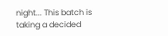night... This batch is taking a decided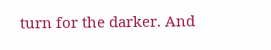turn for the darker. And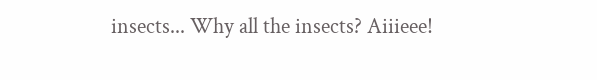insects... Why all the insects? Aiiieee!